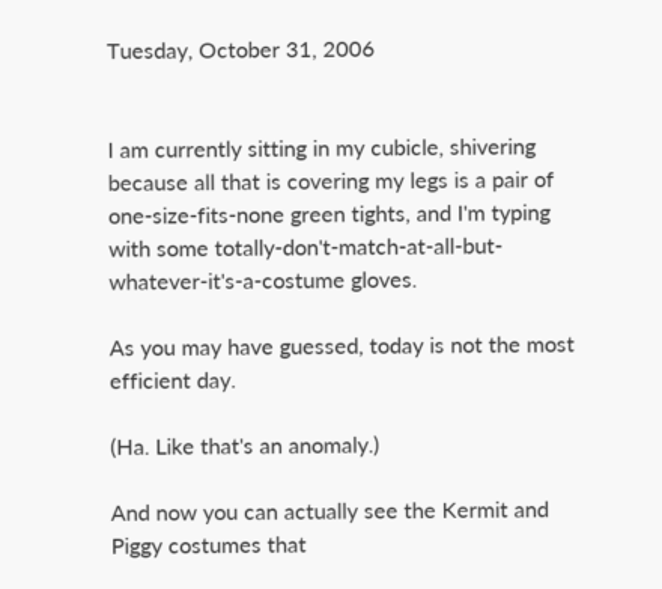Tuesday, October 31, 2006


I am currently sitting in my cubicle, shivering because all that is covering my legs is a pair of one-size-fits-none green tights, and I'm typing with some totally-don't-match-at-all-but-whatever-it's-a-costume gloves.

As you may have guessed, today is not the most efficient day.

(Ha. Like that's an anomaly.)

And now you can actually see the Kermit and Piggy costumes that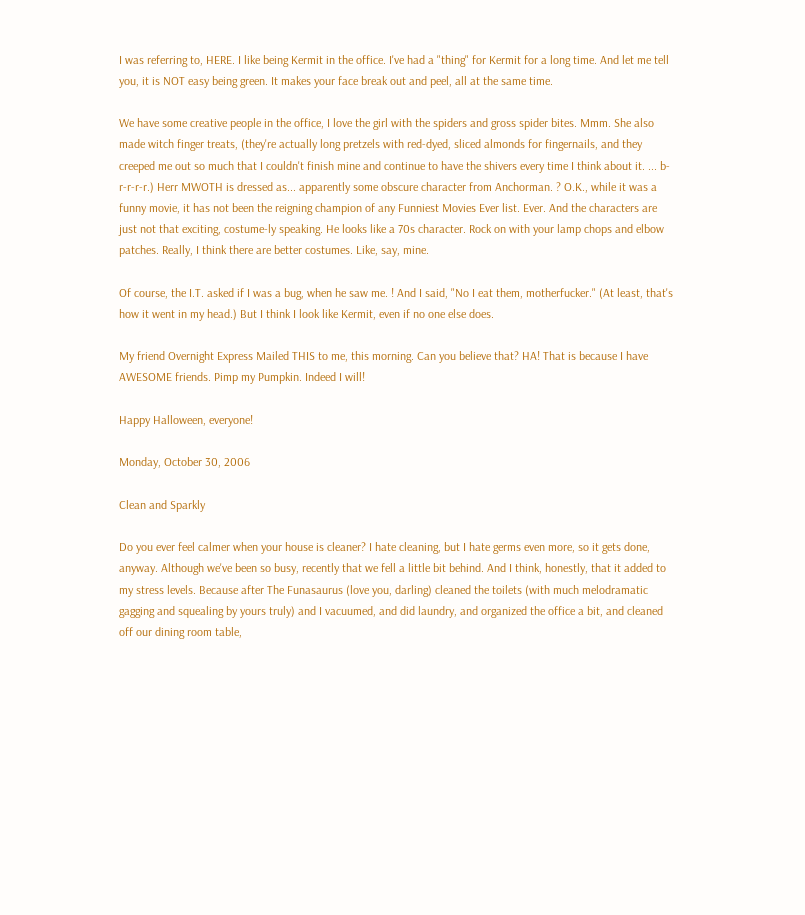I was referring to, HERE. I like being Kermit in the office. I've had a "thing" for Kermit for a long time. And let me tell you, it is NOT easy being green. It makes your face break out and peel, all at the same time.

We have some creative people in the office, I love the girl with the spiders and gross spider bites. Mmm. She also made witch finger treats, (they're actually long pretzels with red-dyed, sliced almonds for fingernails, and they creeped me out so much that I couldn't finish mine and continue to have the shivers every time I think about it. ... b-r-r-r-r.) Herr MWOTH is dressed as... apparently some obscure character from Anchorman. ? O.K., while it was a funny movie, it has not been the reigning champion of any Funniest Movies Ever list. Ever. And the characters are just not that exciting, costume-ly speaking. He looks like a 70s character. Rock on with your lamp chops and elbow patches. Really, I think there are better costumes. Like, say, mine.

Of course, the I.T. asked if I was a bug, when he saw me. ! And I said, "No I eat them, motherfucker." (At least, that's how it went in my head.) But I think I look like Kermit, even if no one else does.

My friend Overnight Express Mailed THIS to me, this morning. Can you believe that? HA! That is because I have AWESOME friends. Pimp my Pumpkin. Indeed I will!

Happy Halloween, everyone!

Monday, October 30, 2006

Clean and Sparkly

Do you ever feel calmer when your house is cleaner? I hate cleaning, but I hate germs even more, so it gets done, anyway. Although we've been so busy, recently that we fell a little bit behind. And I think, honestly, that it added to my stress levels. Because after The Funasaurus (love you, darling) cleaned the toilets (with much melodramatic gagging and squealing by yours truly) and I vacuumed, and did laundry, and organized the office a bit, and cleaned off our dining room table,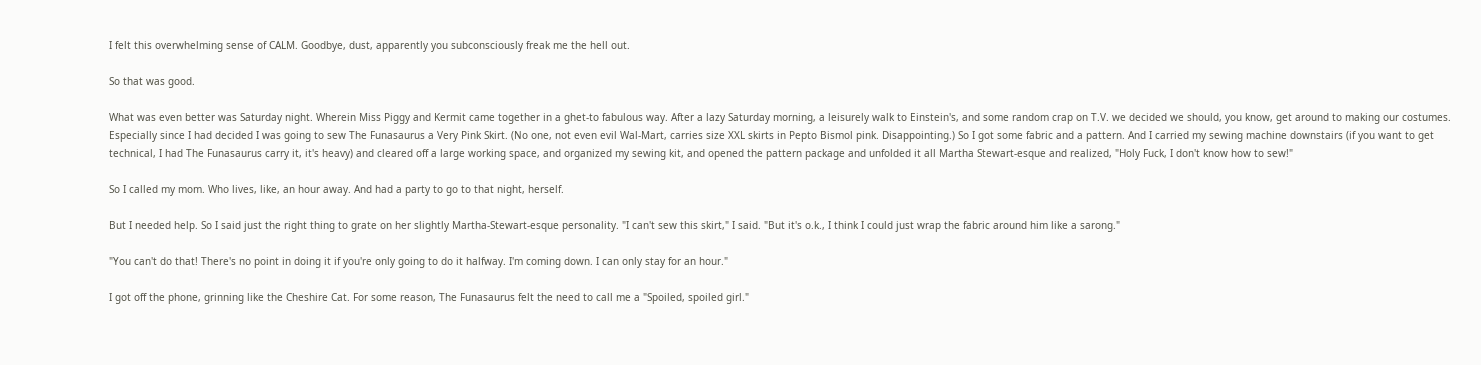I felt this overwhelming sense of CALM. Goodbye, dust, apparently you subconsciously freak me the hell out.

So that was good.

What was even better was Saturday night. Wherein Miss Piggy and Kermit came together in a ghet-to fabulous way. After a lazy Saturday morning, a leisurely walk to Einstein's, and some random crap on T.V. we decided we should, you know, get around to making our costumes. Especially since I had decided I was going to sew The Funasaurus a Very Pink Skirt. (No one, not even evil Wal-Mart, carries size XXL skirts in Pepto Bismol pink. Disappointing.) So I got some fabric and a pattern. And I carried my sewing machine downstairs (if you want to get technical, I had The Funasaurus carry it, it's heavy) and cleared off a large working space, and organized my sewing kit, and opened the pattern package and unfolded it all Martha Stewart-esque and realized, "Holy Fuck, I don't know how to sew!"

So I called my mom. Who lives, like, an hour away. And had a party to go to that night, herself.

But I needed help. So I said just the right thing to grate on her slightly Martha-Stewart-esque personality. "I can't sew this skirt," I said. "But it's o.k., I think I could just wrap the fabric around him like a sarong."

"You can't do that! There's no point in doing it if you're only going to do it halfway. I'm coming down. I can only stay for an hour."

I got off the phone, grinning like the Cheshire Cat. For some reason, The Funasaurus felt the need to call me a "Spoiled, spoiled girl."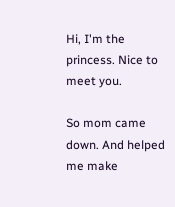Hi, I'm the princess. Nice to meet you.

So mom came down. And helped me make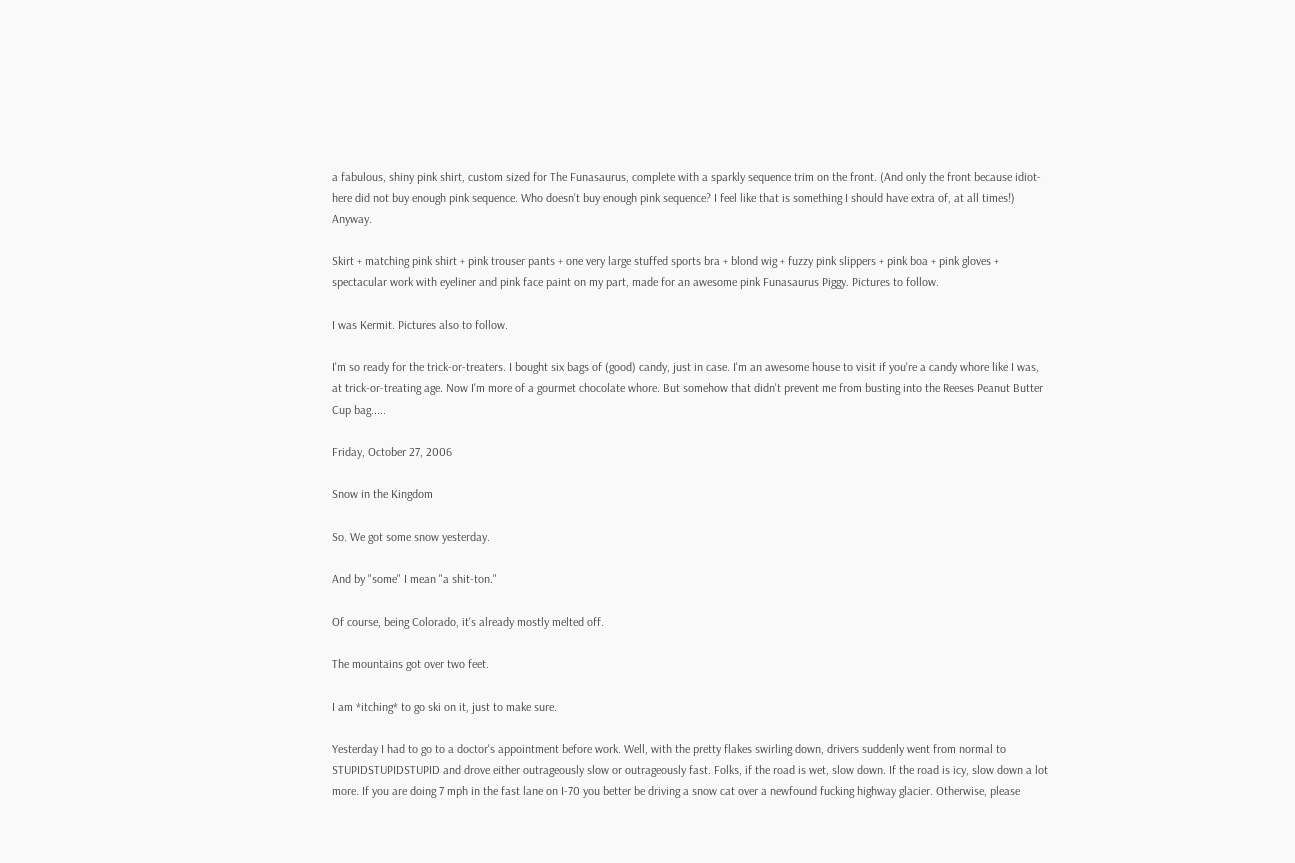a fabulous, shiny pink shirt, custom sized for The Funasaurus, complete with a sparkly sequence trim on the front. (And only the front because idiot-here did not buy enough pink sequence. Who doesn't buy enough pink sequence? I feel like that is something I should have extra of, at all times!) Anyway.

Skirt + matching pink shirt + pink trouser pants + one very large stuffed sports bra + blond wig + fuzzy pink slippers + pink boa + pink gloves + spectacular work with eyeliner and pink face paint on my part, made for an awesome pink Funasaurus Piggy. Pictures to follow.

I was Kermit. Pictures also to follow.

I'm so ready for the trick-or-treaters. I bought six bags of (good) candy, just in case. I'm an awesome house to visit if you're a candy whore like I was, at trick-or-treating age. Now I'm more of a gourmet chocolate whore. But somehow that didn't prevent me from busting into the Reeses Peanut Butter Cup bag.....

Friday, October 27, 2006

Snow in the Kingdom

So. We got some snow yesterday.

And by "some" I mean "a shit-ton."

Of course, being Colorado, it's already mostly melted off.

The mountains got over two feet.

I am *itching* to go ski on it, just to make sure.

Yesterday I had to go to a doctor's appointment before work. Well, with the pretty flakes swirling down, drivers suddenly went from normal to STUPIDSTUPIDSTUPID and drove either outrageously slow or outrageously fast. Folks, if the road is wet, slow down. If the road is icy, slow down a lot more. If you are doing 7 mph in the fast lane on I-70 you better be driving a snow cat over a newfound fucking highway glacier. Otherwise, please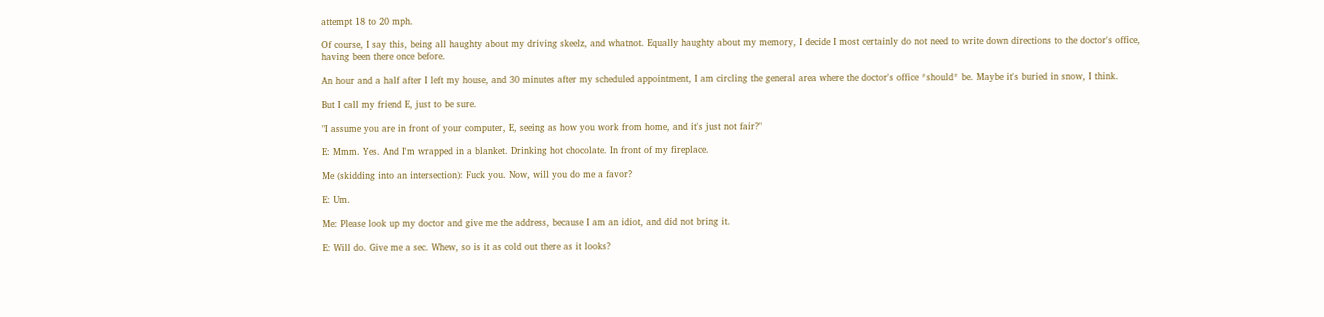attempt 18 to 20 mph.

Of course, I say this, being all haughty about my driving skeelz, and whatnot. Equally haughty about my memory, I decide I most certainly do not need to write down directions to the doctor's office, having been there once before.

An hour and a half after I left my house, and 30 minutes after my scheduled appointment, I am circling the general area where the doctor's office *should* be. Maybe it's buried in snow, I think.

But I call my friend E, just to be sure.

"I assume you are in front of your computer, E, seeing as how you work from home, and it's just not fair?"

E: Mmm. Yes. And I'm wrapped in a blanket. Drinking hot chocolate. In front of my fireplace.

Me (skidding into an intersection): Fuck you. Now, will you do me a favor?

E: Um.

Me: Please look up my doctor and give me the address, because I am an idiot, and did not bring it.

E: Will do. Give me a sec. Whew, so is it as cold out there as it looks?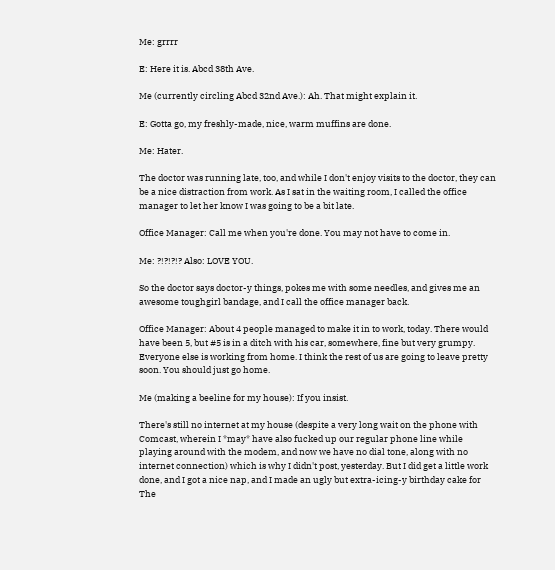Me: grrrr

E: Here it is. Abcd 38th Ave.

Me (currently circling Abcd 32nd Ave.): Ah. That might explain it.

E: Gotta go, my freshly-made, nice, warm muffins are done.

Me: Hater.

The doctor was running late, too, and while I don't enjoy visits to the doctor, they can be a nice distraction from work. As I sat in the waiting room, I called the office manager to let her know I was going to be a bit late.

Office Manager: Call me when you're done. You may not have to come in.

Me: ?!?!?!? Also: LOVE YOU.

So the doctor says doctor-y things, pokes me with some needles, and gives me an awesome toughgirl bandage, and I call the office manager back.

Office Manager: About 4 people managed to make it in to work, today. There would have been 5, but #5 is in a ditch with his car, somewhere, fine but very grumpy. Everyone else is working from home. I think the rest of us are going to leave pretty soon. You should just go home.

Me (making a beeline for my house): If you insist.

There's still no internet at my house (despite a very long wait on the phone with Comcast, wherein I *may* have also fucked up our regular phone line while playing around with the modem, and now we have no dial tone, along with no internet connection) which is why I didn't post, yesterday. But I did get a little work done, and I got a nice nap, and I made an ugly but extra-icing-y birthday cake for The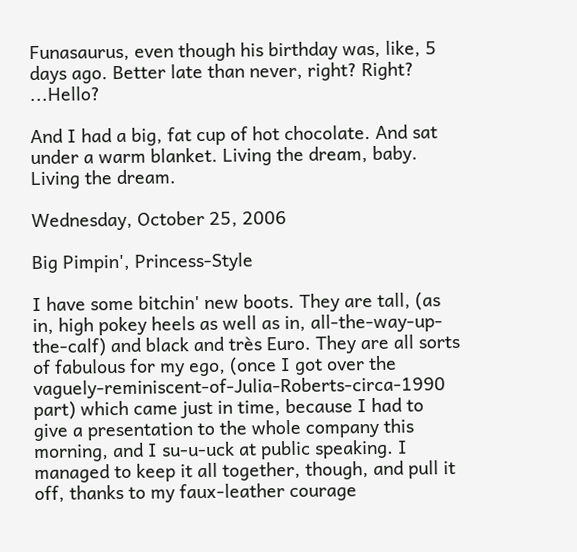Funasaurus, even though his birthday was, like, 5 days ago. Better late than never, right? Right? ...Hello?

And I had a big, fat cup of hot chocolate. And sat under a warm blanket. Living the dream, baby. Living the dream.

Wednesday, October 25, 2006

Big Pimpin', Princess-Style

I have some bitchin' new boots. They are tall, (as in, high pokey heels as well as in, all-the-way-up-the-calf) and black and très Euro. They are all sorts of fabulous for my ego, (once I got over the vaguely-reminiscent-of-Julia-Roberts-circa-1990 part) which came just in time, because I had to give a presentation to the whole company this morning, and I su-u-uck at public speaking. I managed to keep it all together, though, and pull it off, thanks to my faux-leather courage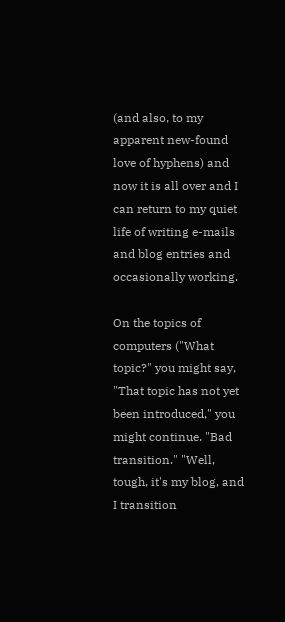(and also, to my apparent new-found love of hyphens) and now it is all over and I can return to my quiet life of writing e-mails and blog entries and occasionally working.

On the topics of computers ("What topic?" you might say, "That topic has not yet been introduced," you might continue. "Bad transition." "Well, tough, it's my blog, and I transition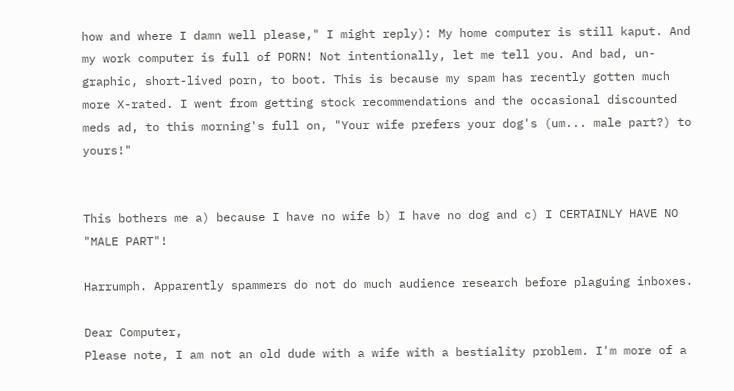how and where I damn well please," I might reply): My home computer is still kaput. And my work computer is full of PORN! Not intentionally, let me tell you. And bad, un-graphic, short-lived porn, to boot. This is because my spam has recently gotten much more X-rated. I went from getting stock recommendations and the occasional discounted meds ad, to this morning's full on, "Your wife prefers your dog's (um... male part?) to yours!"


This bothers me a) because I have no wife b) I have no dog and c) I CERTAINLY HAVE NO "MALE PART"!

Harrumph. Apparently spammers do not do much audience research before plaguing inboxes.

Dear Computer,
Please note, I am not an old dude with a wife with a bestiality problem. I'm more of a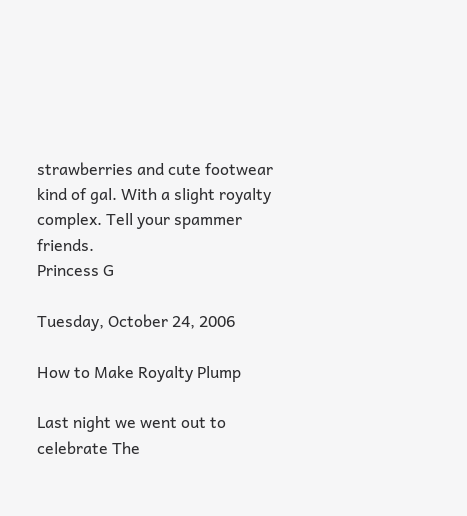strawberries and cute footwear kind of gal. With a slight royalty complex. Tell your spammer friends.
Princess G

Tuesday, October 24, 2006

How to Make Royalty Plump

Last night we went out to celebrate The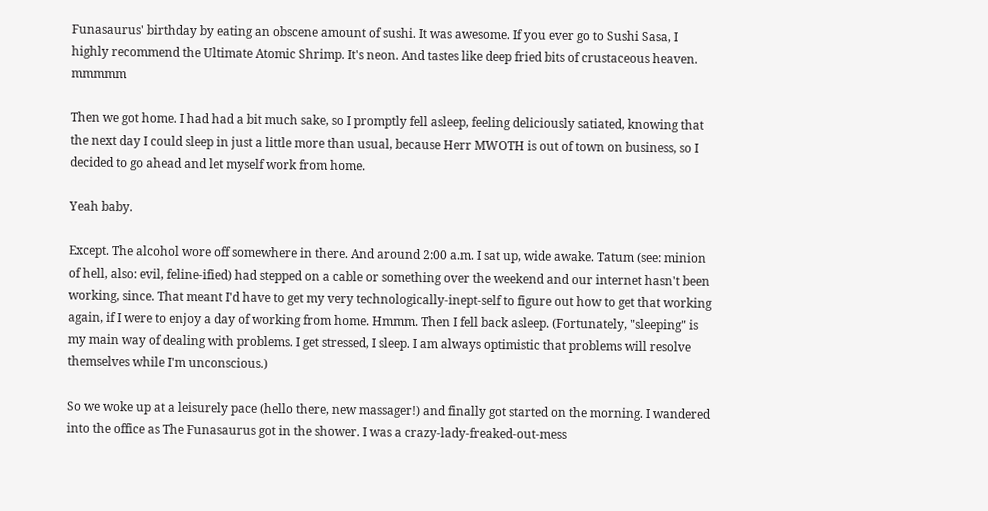Funasaurus' birthday by eating an obscene amount of sushi. It was awesome. If you ever go to Sushi Sasa, I highly recommend the Ultimate Atomic Shrimp. It's neon. And tastes like deep fried bits of crustaceous heaven. mmmmm

Then we got home. I had had a bit much sake, so I promptly fell asleep, feeling deliciously satiated, knowing that the next day I could sleep in just a little more than usual, because Herr MWOTH is out of town on business, so I decided to go ahead and let myself work from home.

Yeah baby.

Except. The alcohol wore off somewhere in there. And around 2:00 a.m. I sat up, wide awake. Tatum (see: minion of hell, also: evil, feline-ified) had stepped on a cable or something over the weekend and our internet hasn't been working, since. That meant I'd have to get my very technologically-inept-self to figure out how to get that working again, if I were to enjoy a day of working from home. Hmmm. Then I fell back asleep. (Fortunately, "sleeping" is my main way of dealing with problems. I get stressed, I sleep. I am always optimistic that problems will resolve themselves while I'm unconscious.)

So we woke up at a leisurely pace (hello there, new massager!) and finally got started on the morning. I wandered into the office as The Funasaurus got in the shower. I was a crazy-lady-freaked-out-mess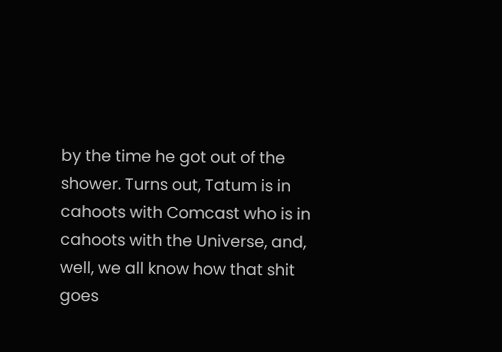by the time he got out of the shower. Turns out, Tatum is in cahoots with Comcast who is in cahoots with the Universe, and, well, we all know how that shit goes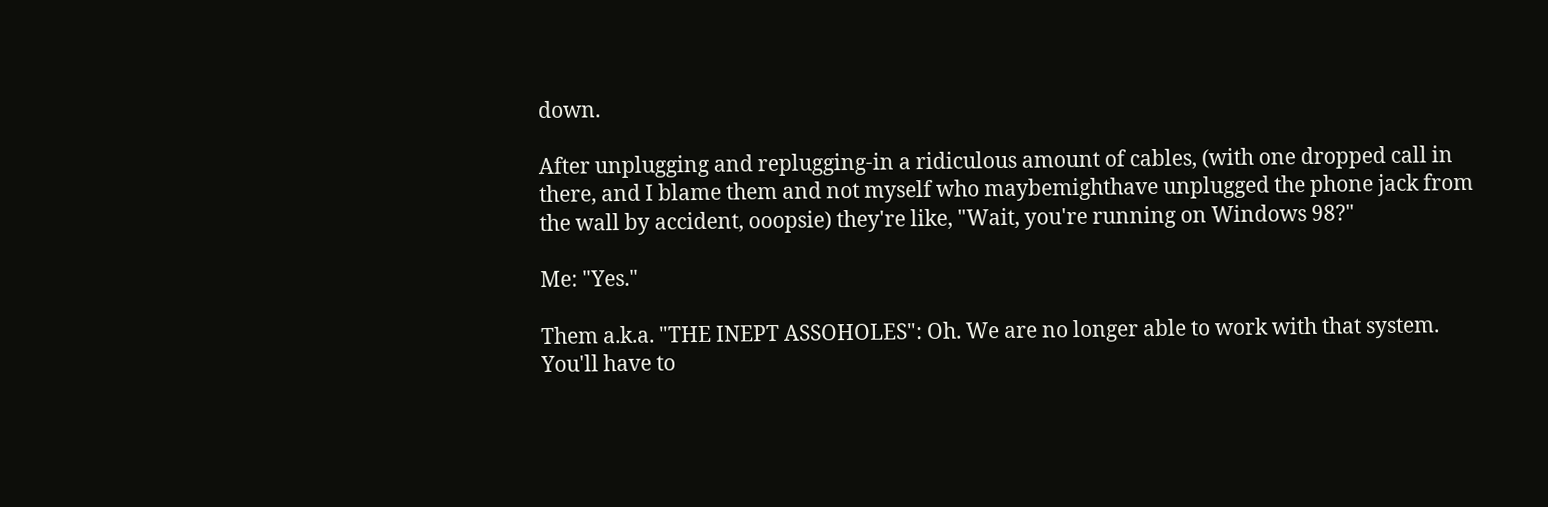down.

After unplugging and replugging-in a ridiculous amount of cables, (with one dropped call in there, and I blame them and not myself who maybemighthave unplugged the phone jack from the wall by accident, ooopsie) they're like, "Wait, you're running on Windows 98?"

Me: "Yes."

Them a.k.a. "THE INEPT ASSOHOLES": Oh. We are no longer able to work with that system. You'll have to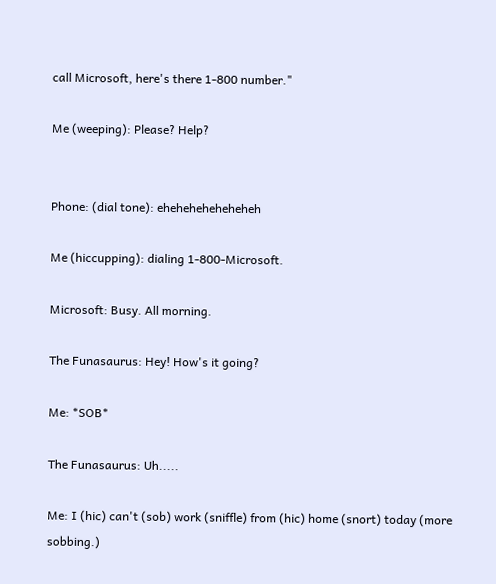call Microsoft, here's there 1-800 number."

Me (weeping): Please? Help?


Phone: (dial tone): eheheheheheheheh

Me (hiccupping): dialing 1-800-Microsoft.

Microsoft: Busy. All morning.

The Funasaurus: Hey! How's it going?

Me: *SOB*

The Funasaurus: Uh.....

Me: I (hic) can't (sob) work (sniffle) from (hic) home (snort) today (more sobbing.)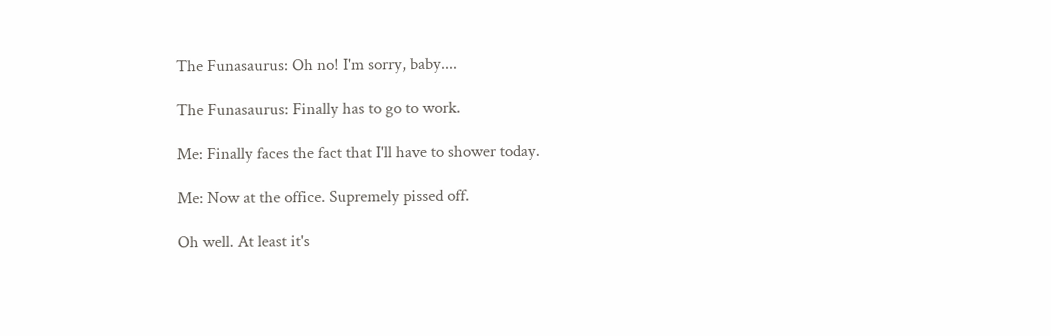The Funasaurus: Oh no! I'm sorry, baby....

The Funasaurus: Finally has to go to work.

Me: Finally faces the fact that I'll have to shower today.

Me: Now at the office. Supremely pissed off.

Oh well. At least it's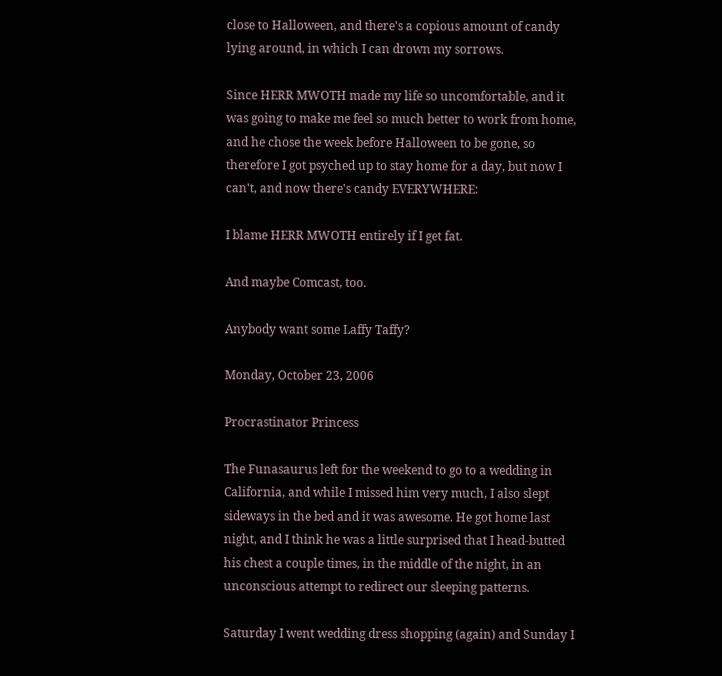close to Halloween, and there's a copious amount of candy lying around, in which I can drown my sorrows.

Since HERR MWOTH made my life so uncomfortable, and it was going to make me feel so much better to work from home, and he chose the week before Halloween to be gone, so therefore I got psyched up to stay home for a day, but now I can't, and now there's candy EVERYWHERE:

I blame HERR MWOTH entirely if I get fat.

And maybe Comcast, too.

Anybody want some Laffy Taffy?

Monday, October 23, 2006

Procrastinator Princess

The Funasaurus left for the weekend to go to a wedding in California, and while I missed him very much, I also slept sideways in the bed and it was awesome. He got home last night, and I think he was a little surprised that I head-butted his chest a couple times, in the middle of the night, in an unconscious attempt to redirect our sleeping patterns.

Saturday I went wedding dress shopping (again) and Sunday I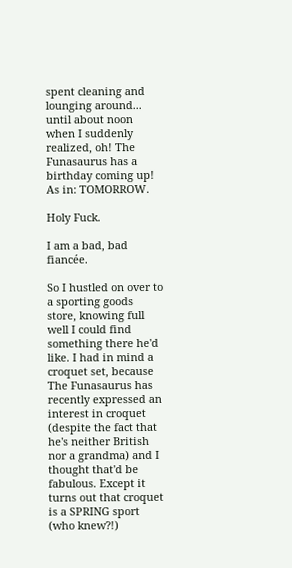spent cleaning and lounging around... until about noon when I suddenly realized, oh! The Funasaurus has a birthday coming up! As in: TOMORROW.

Holy Fuck.

I am a bad, bad fiancée.

So I hustled on over to a sporting goods store, knowing full well I could find something there he'd like. I had in mind a croquet set, because The Funasaurus has recently expressed an interest in croquet (despite the fact that he's neither British nor a grandma) and I thought that'd be fabulous. Except it turns out that croquet is a SPRING sport (who knew?!)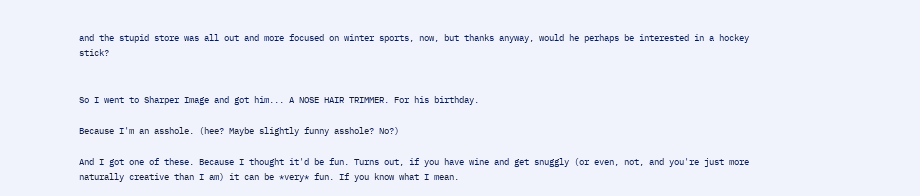and the stupid store was all out and more focused on winter sports, now, but thanks anyway, would he perhaps be interested in a hockey stick?


So I went to Sharper Image and got him... A NOSE HAIR TRIMMER. For his birthday.

Because I'm an asshole. (hee? Maybe slightly funny asshole? No?)

And I got one of these. Because I thought it'd be fun. Turns out, if you have wine and get snuggly (or even, not, and you're just more naturally creative than I am) it can be *very* fun. If you know what I mean.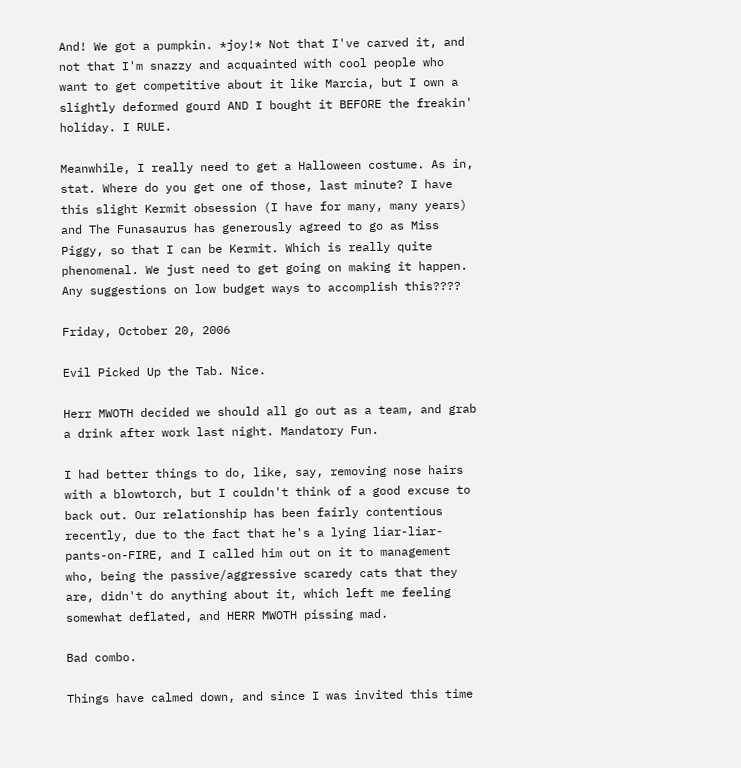And! We got a pumpkin. *joy!* Not that I've carved it, and not that I'm snazzy and acquainted with cool people who want to get competitive about it like Marcia, but I own a slightly deformed gourd AND I bought it BEFORE the freakin' holiday. I RULE.

Meanwhile, I really need to get a Halloween costume. As in, stat. Where do you get one of those, last minute? I have this slight Kermit obsession (I have for many, many years) and The Funasaurus has generously agreed to go as Miss Piggy, so that I can be Kermit. Which is really quite phenomenal. We just need to get going on making it happen. Any suggestions on low budget ways to accomplish this????

Friday, October 20, 2006

Evil Picked Up the Tab. Nice.

Herr MWOTH decided we should all go out as a team, and grab a drink after work last night. Mandatory Fun.

I had better things to do, like, say, removing nose hairs with a blowtorch, but I couldn't think of a good excuse to back out. Our relationship has been fairly contentious recently, due to the fact that he's a lying liar-liar-pants-on-FIRE, and I called him out on it to management who, being the passive/aggressive scaredy cats that they are, didn't do anything about it, which left me feeling somewhat deflated, and HERR MWOTH pissing mad.

Bad combo.

Things have calmed down, and since I was invited this time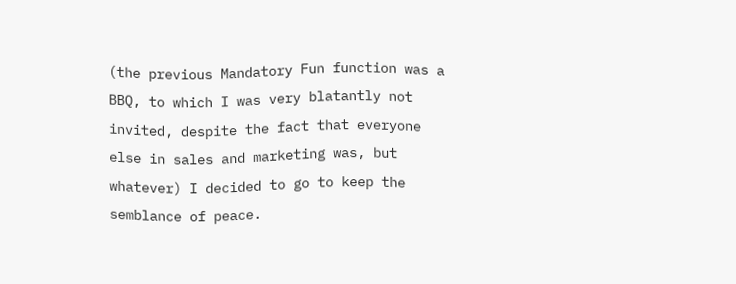(the previous Mandatory Fun function was a BBQ, to which I was very blatantly not invited, despite the fact that everyone else in sales and marketing was, but whatever) I decided to go to keep the semblance of peace.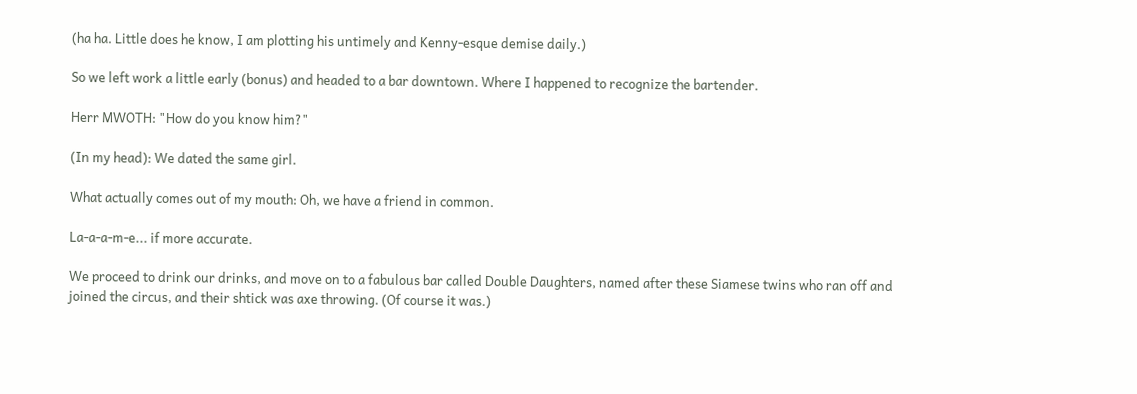(ha ha. Little does he know, I am plotting his untimely and Kenny-esque demise daily.)

So we left work a little early (bonus) and headed to a bar downtown. Where I happened to recognize the bartender.

Herr MWOTH: "How do you know him?"

(In my head): We dated the same girl.

What actually comes out of my mouth: Oh, we have a friend in common.

La-a-a-m-e... if more accurate.

We proceed to drink our drinks, and move on to a fabulous bar called Double Daughters, named after these Siamese twins who ran off and joined the circus, and their shtick was axe throwing. (Of course it was.)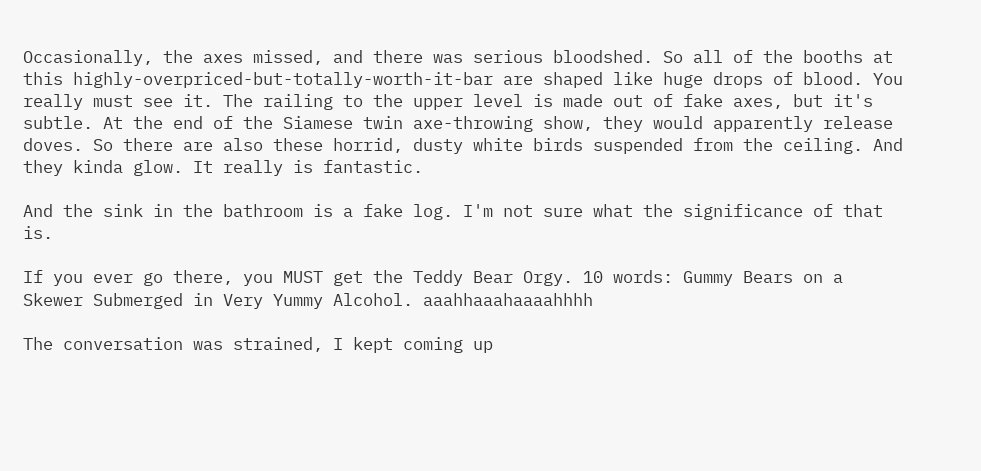Occasionally, the axes missed, and there was serious bloodshed. So all of the booths at this highly-overpriced-but-totally-worth-it-bar are shaped like huge drops of blood. You really must see it. The railing to the upper level is made out of fake axes, but it's subtle. At the end of the Siamese twin axe-throwing show, they would apparently release doves. So there are also these horrid, dusty white birds suspended from the ceiling. And they kinda glow. It really is fantastic.

And the sink in the bathroom is a fake log. I'm not sure what the significance of that is.

If you ever go there, you MUST get the Teddy Bear Orgy. 10 words: Gummy Bears on a Skewer Submerged in Very Yummy Alcohol. aaahhaaahaaaahhhh

The conversation was strained, I kept coming up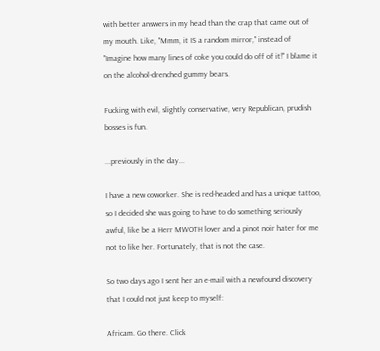with better answers in my head than the crap that came out of my mouth. Like, "Mmm, it IS a random mirror," instead of "Imagine how many lines of coke you could do off of it!" I blame it on the alcohol-drenched gummy bears.

Fucking with evil, slightly conservative, very Republican, prudish bosses is fun.

...previously in the day...

I have a new coworker. She is red-headed and has a unique tattoo, so I decided she was going to have to do something seriously awful, like be a Herr MWOTH lover and a pinot noir hater for me not to like her. Fortunately, that is not the case.

So two days ago I sent her an e-mail with a newfound discovery that I could not just keep to myself:

Africam. Go there. Click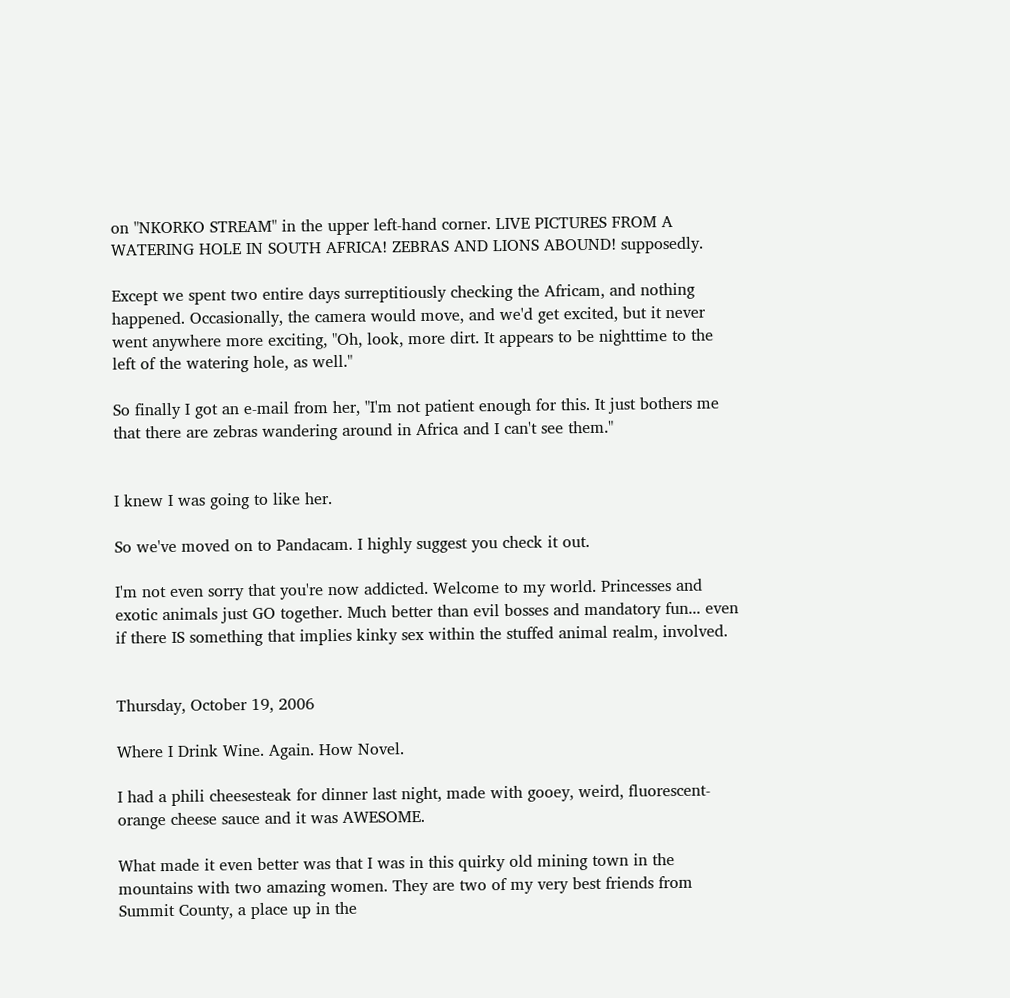on "NKORKO STREAM" in the upper left-hand corner. LIVE PICTURES FROM A WATERING HOLE IN SOUTH AFRICA! ZEBRAS AND LIONS ABOUND! supposedly.

Except we spent two entire days surreptitiously checking the Africam, and nothing happened. Occasionally, the camera would move, and we'd get excited, but it never went anywhere more exciting, "Oh, look, more dirt. It appears to be nighttime to the left of the watering hole, as well."

So finally I got an e-mail from her, "I'm not patient enough for this. It just bothers me that there are zebras wandering around in Africa and I can't see them."


I knew I was going to like her.

So we've moved on to Pandacam. I highly suggest you check it out.

I'm not even sorry that you're now addicted. Welcome to my world. Princesses and exotic animals just GO together. Much better than evil bosses and mandatory fun... even if there IS something that implies kinky sex within the stuffed animal realm, involved.


Thursday, October 19, 2006

Where I Drink Wine. Again. How Novel.

I had a phili cheesesteak for dinner last night, made with gooey, weird, fluorescent-orange cheese sauce and it was AWESOME.

What made it even better was that I was in this quirky old mining town in the mountains with two amazing women. They are two of my very best friends from Summit County, a place up in the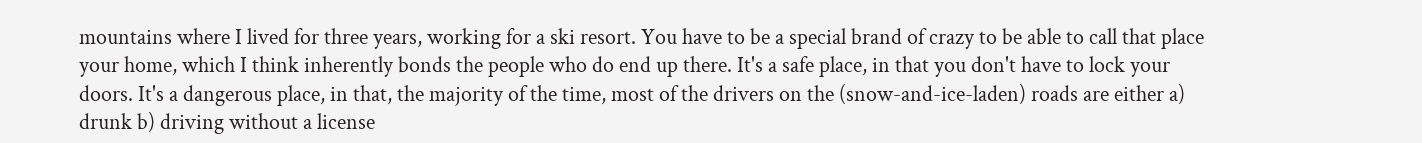mountains where I lived for three years, working for a ski resort. You have to be a special brand of crazy to be able to call that place your home, which I think inherently bonds the people who do end up there. It's a safe place, in that you don't have to lock your doors. It's a dangerous place, in that, the majority of the time, most of the drivers on the (snow-and-ice-laden) roads are either a) drunk b) driving without a license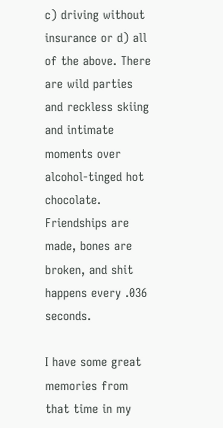c) driving without insurance or d) all of the above. There are wild parties and reckless skiing and intimate moments over alcohol-tinged hot chocolate. Friendships are made, bones are broken, and shit happens every .036 seconds.

I have some great memories from that time in my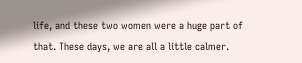life, and these two women were a huge part of that. These days, we are all a little calmer.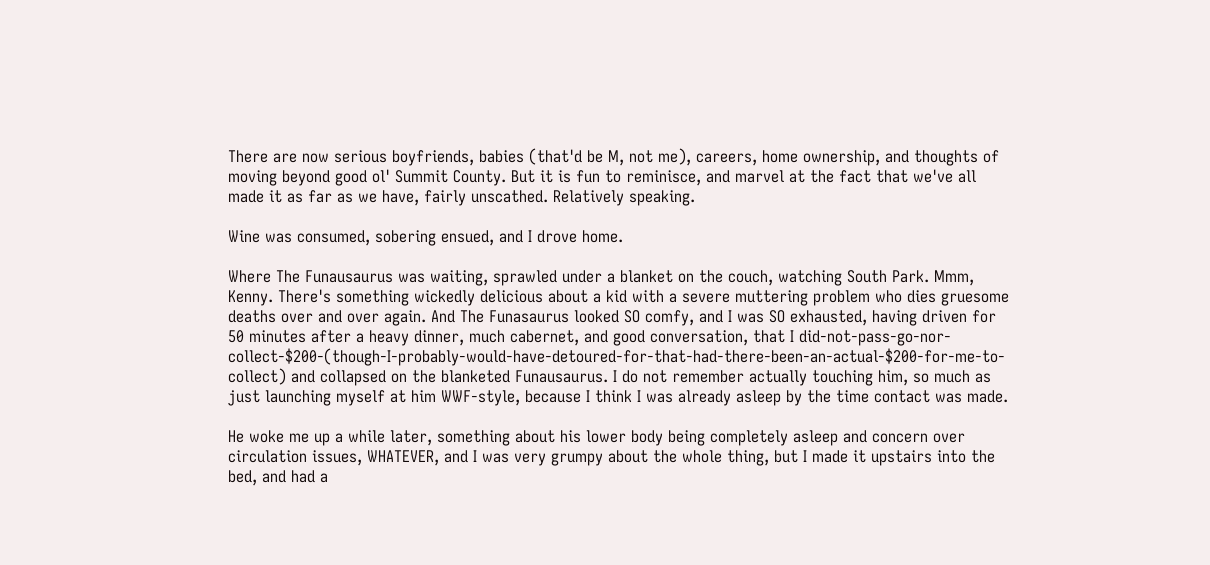There are now serious boyfriends, babies (that'd be M, not me), careers, home ownership, and thoughts of moving beyond good ol' Summit County. But it is fun to reminisce, and marvel at the fact that we've all made it as far as we have, fairly unscathed. Relatively speaking.

Wine was consumed, sobering ensued, and I drove home.

Where The Funausaurus was waiting, sprawled under a blanket on the couch, watching South Park. Mmm, Kenny. There's something wickedly delicious about a kid with a severe muttering problem who dies gruesome deaths over and over again. And The Funasaurus looked SO comfy, and I was SO exhausted, having driven for 50 minutes after a heavy dinner, much cabernet, and good conversation, that I did-not-pass-go-nor-collect-$200-(though-I-probably-would-have-detoured-for-that-had-there-been-an-actual-$200-for-me-to-collect) and collapsed on the blanketed Funausaurus. I do not remember actually touching him, so much as just launching myself at him WWF-style, because I think I was already asleep by the time contact was made.

He woke me up a while later, something about his lower body being completely asleep and concern over circulation issues, WHATEVER, and I was very grumpy about the whole thing, but I made it upstairs into the bed, and had a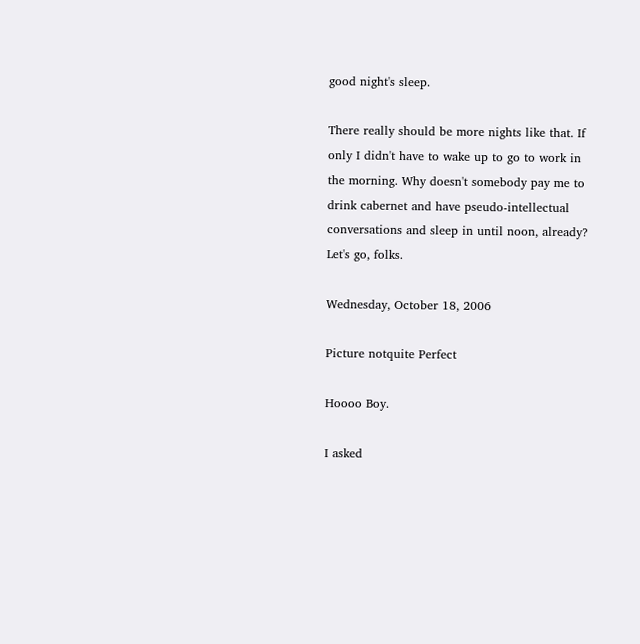good night's sleep.

There really should be more nights like that. If only I didn't have to wake up to go to work in the morning. Why doesn't somebody pay me to drink cabernet and have pseudo-intellectual conversations and sleep in until noon, already? Let's go, folks.

Wednesday, October 18, 2006

Picture notquite Perfect

Hoooo Boy.

I asked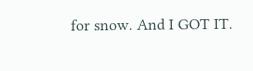for snow. And I GOT IT.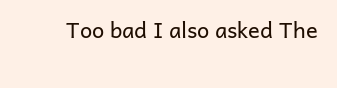Too bad I also asked The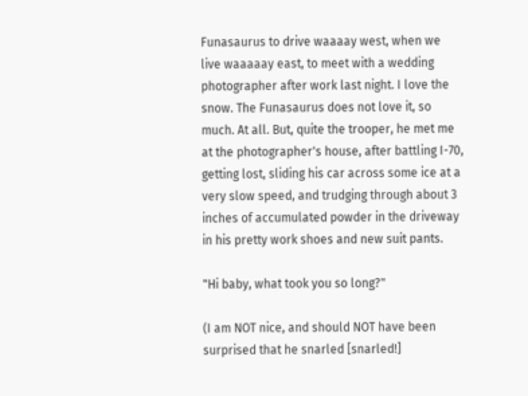Funasaurus to drive waaaay west, when we live waaaaay east, to meet with a wedding photographer after work last night. I love the snow. The Funasaurus does not love it, so much. At all. But, quite the trooper, he met me at the photographer's house, after battling I-70, getting lost, sliding his car across some ice at a very slow speed, and trudging through about 3 inches of accumulated powder in the driveway in his pretty work shoes and new suit pants.

"Hi baby, what took you so long?"

(I am NOT nice, and should NOT have been surprised that he snarled [snarled!]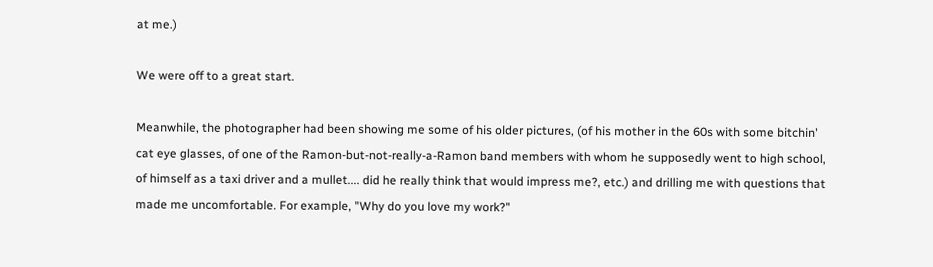at me.)

We were off to a great start.

Meanwhile, the photographer had been showing me some of his older pictures, (of his mother in the 60s with some bitchin' cat eye glasses, of one of the Ramon-but-not-really-a-Ramon band members with whom he supposedly went to high school, of himself as a taxi driver and a mullet.... did he really think that would impress me?, etc.) and drilling me with questions that made me uncomfortable. For example, "Why do you love my work?"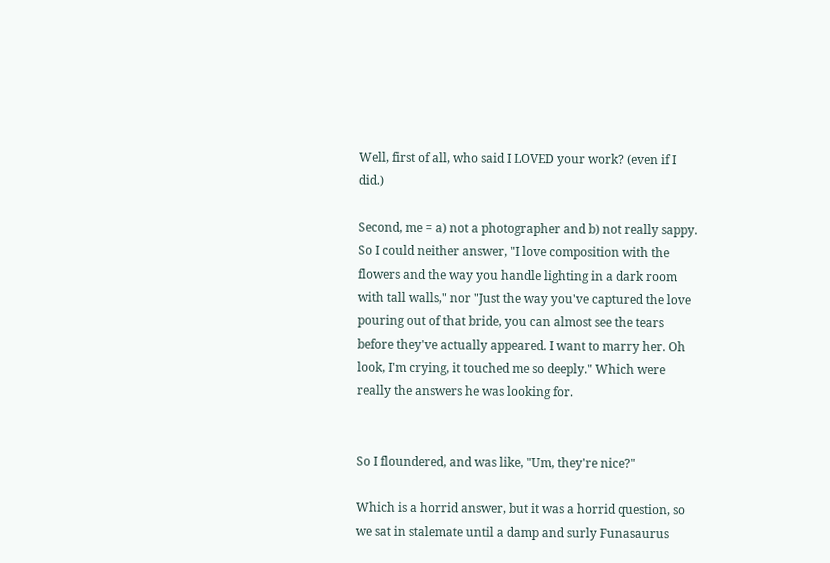Well, first of all, who said I LOVED your work? (even if I did.)

Second, me = a) not a photographer and b) not really sappy. So I could neither answer, "I love composition with the flowers and the way you handle lighting in a dark room with tall walls," nor "Just the way you've captured the love pouring out of that bride, you can almost see the tears before they've actually appeared. I want to marry her. Oh look, I'm crying, it touched me so deeply." Which were really the answers he was looking for.


So I floundered, and was like, "Um, they're nice?"

Which is a horrid answer, but it was a horrid question, so we sat in stalemate until a damp and surly Funasaurus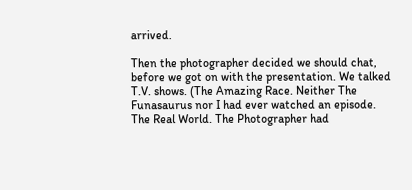arrived.

Then the photographer decided we should chat, before we got on with the presentation. We talked T.V. shows. (The Amazing Race. Neither The Funasaurus nor I had ever watched an episode. The Real World. The Photographer had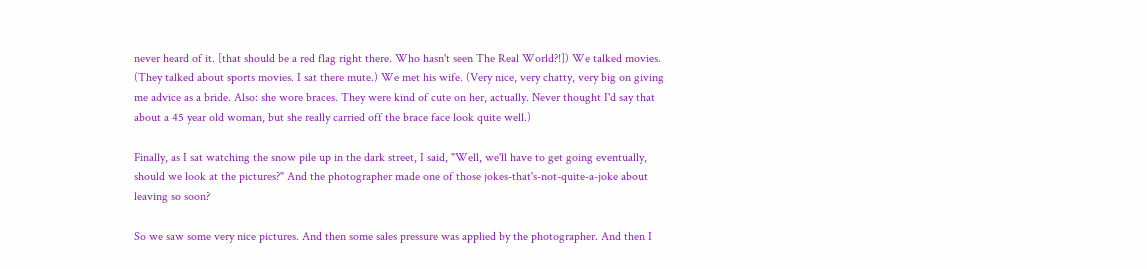never heard of it. [that should be a red flag right there. Who hasn't seen The Real World?!]) We talked movies. (They talked about sports movies. I sat there mute.) We met his wife. (Very nice, very chatty, very big on giving me advice as a bride. Also: she wore braces. They were kind of cute on her, actually. Never thought I'd say that about a 45 year old woman, but she really carried off the brace face look quite well.)

Finally, as I sat watching the snow pile up in the dark street, I said, "Well, we'll have to get going eventually, should we look at the pictures?" And the photographer made one of those jokes-that's-not-quite-a-joke about leaving so soon?

So we saw some very nice pictures. And then some sales pressure was applied by the photographer. And then I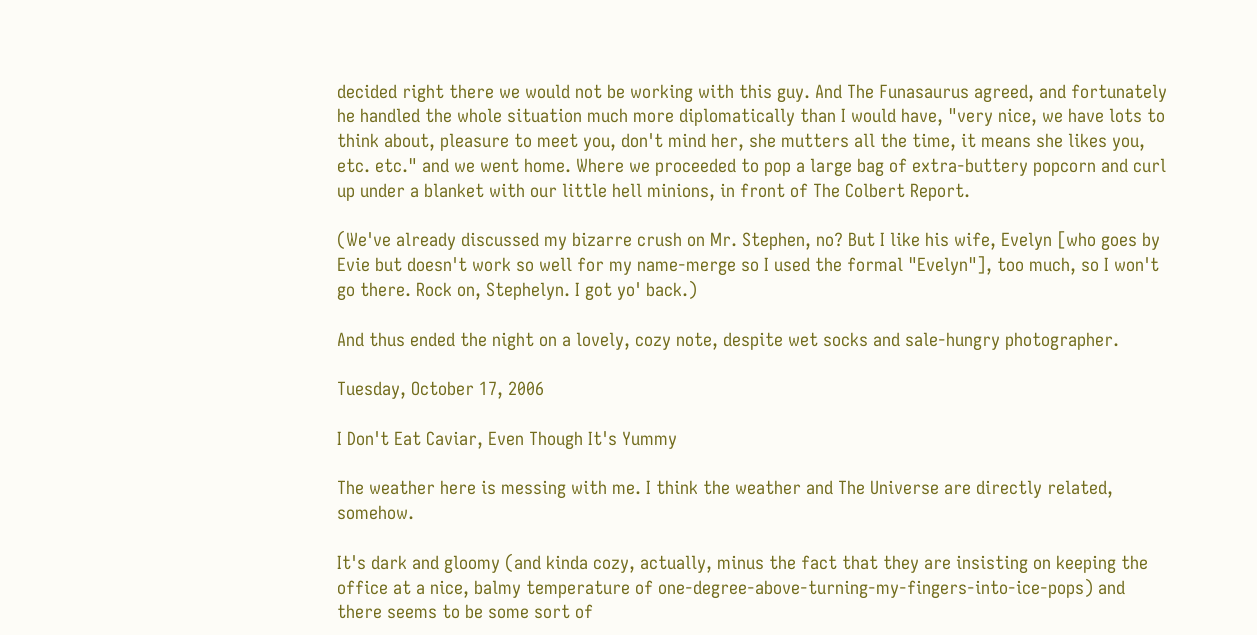decided right there we would not be working with this guy. And The Funasaurus agreed, and fortunately he handled the whole situation much more diplomatically than I would have, "very nice, we have lots to think about, pleasure to meet you, don't mind her, she mutters all the time, it means she likes you, etc. etc." and we went home. Where we proceeded to pop a large bag of extra-buttery popcorn and curl up under a blanket with our little hell minions, in front of The Colbert Report.

(We've already discussed my bizarre crush on Mr. Stephen, no? But I like his wife, Evelyn [who goes by Evie but doesn't work so well for my name-merge so I used the formal "Evelyn"], too much, so I won't go there. Rock on, Stephelyn. I got yo' back.)

And thus ended the night on a lovely, cozy note, despite wet socks and sale-hungry photographer.

Tuesday, October 17, 2006

I Don't Eat Caviar, Even Though It's Yummy

The weather here is messing with me. I think the weather and The Universe are directly related, somehow.

It's dark and gloomy (and kinda cozy, actually, minus the fact that they are insisting on keeping the office at a nice, balmy temperature of one-degree-above-turning-my-fingers-into-ice-pops) and there seems to be some sort of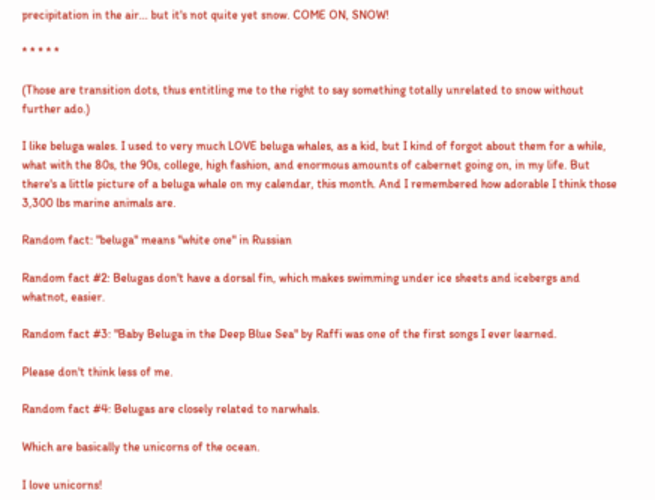precipitation in the air... but it's not quite yet snow. COME ON, SNOW!

* * * * *

(Those are transition dots, thus entitling me to the right to say something totally unrelated to snow without further ado.)

I like beluga wales. I used to very much LOVE beluga whales, as a kid, but I kind of forgot about them for a while, what with the 80s, the 90s, college, high fashion, and enormous amounts of cabernet going on, in my life. But there's a little picture of a beluga whale on my calendar, this month. And I remembered how adorable I think those 3,300 lbs marine animals are.

Random fact: "beluga" means "white one" in Russian

Random fact #2: Belugas don't have a dorsal fin, which makes swimming under ice sheets and icebergs and whatnot, easier.

Random fact #3: "Baby Beluga in the Deep Blue Sea" by Raffi was one of the first songs I ever learned.

Please don't think less of me.

Random fact #4: Belugas are closely related to narwhals.

Which are basically the unicorns of the ocean.

I love unicorns!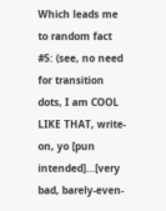Which leads me to random fact #5: (see, no need for transition dots, I am COOL LIKE THAT, write-on, yo [pun intended]...[very bad, barely-even-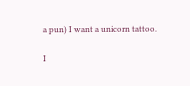a pun) I want a unicorn tattoo.

I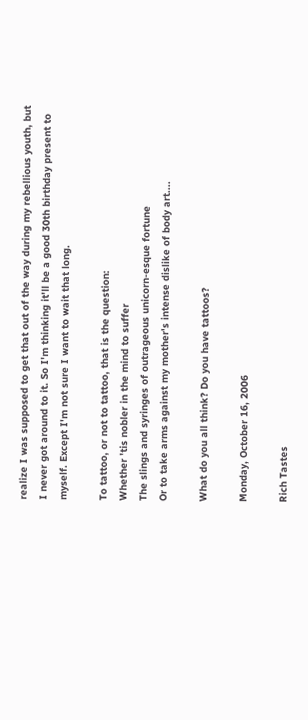realize I was supposed to get that out of the way during my rebellious youth, but I never got around to it. So I'm thinking it'll be a good 30th birthday present to myself. Except I'm not sure I want to wait that long.

To tattoo, or not to tattoo, that is the question:
Whether 'tis nobler in the mind to suffer
The slings and syringes of outrageous unicorn-esque fortune
Or to take arms against my mother's intense dislike of body art....

What do you all think? Do you have tattoos?

Monday, October 16, 2006

Rich Tastes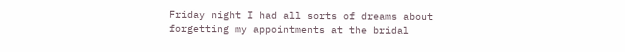Friday night I had all sorts of dreams about forgetting my appointments at the bridal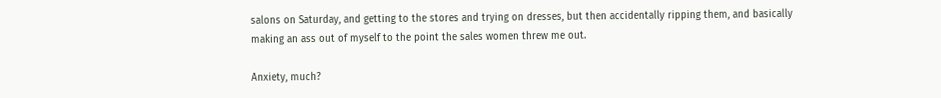salons on Saturday, and getting to the stores and trying on dresses, but then accidentally ripping them, and basically making an ass out of myself to the point the sales women threw me out.

Anxiety, much?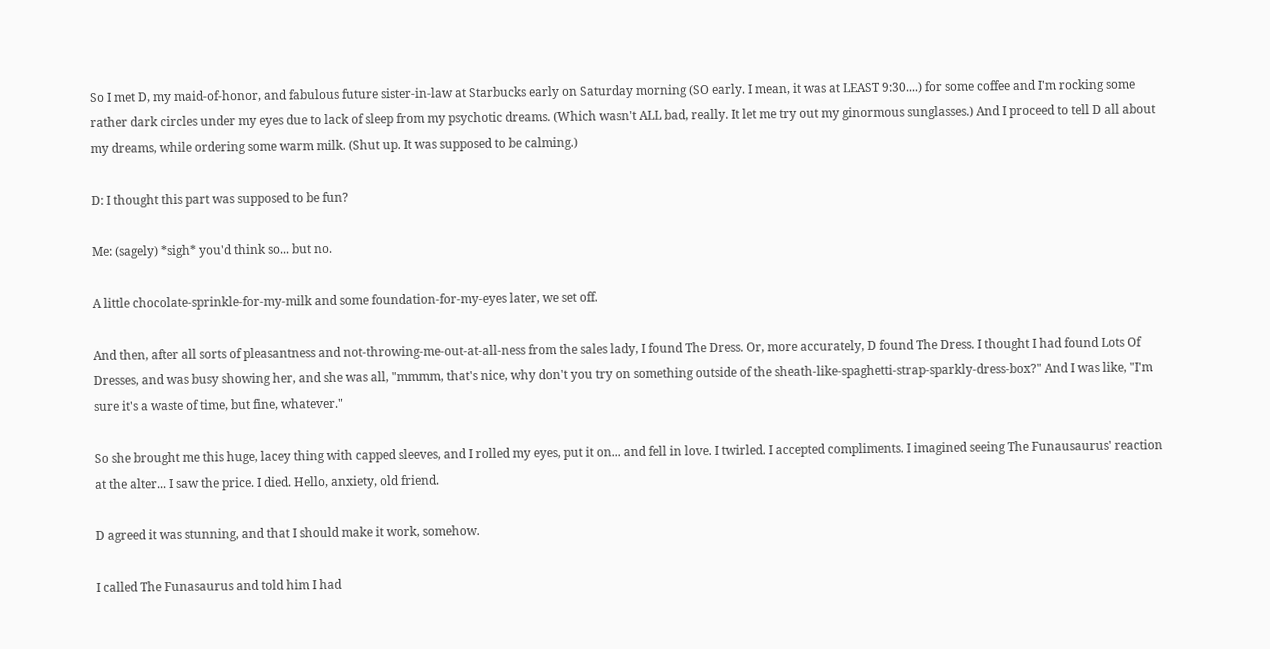So I met D, my maid-of-honor, and fabulous future sister-in-law at Starbucks early on Saturday morning (SO early. I mean, it was at LEAST 9:30....) for some coffee and I'm rocking some rather dark circles under my eyes due to lack of sleep from my psychotic dreams. (Which wasn't ALL bad, really. It let me try out my ginormous sunglasses.) And I proceed to tell D all about my dreams, while ordering some warm milk. (Shut up. It was supposed to be calming.)

D: I thought this part was supposed to be fun?

Me: (sagely) *sigh* you'd think so... but no.

A little chocolate-sprinkle-for-my-milk and some foundation-for-my-eyes later, we set off.

And then, after all sorts of pleasantness and not-throwing-me-out-at-all-ness from the sales lady, I found The Dress. Or, more accurately, D found The Dress. I thought I had found Lots Of Dresses, and was busy showing her, and she was all, "mmmm, that's nice, why don't you try on something outside of the sheath-like-spaghetti-strap-sparkly-dress-box?" And I was like, "I'm sure it's a waste of time, but fine, whatever."

So she brought me this huge, lacey thing with capped sleeves, and I rolled my eyes, put it on... and fell in love. I twirled. I accepted compliments. I imagined seeing The Funausaurus' reaction at the alter... I saw the price. I died. Hello, anxiety, old friend.

D agreed it was stunning, and that I should make it work, somehow.

I called The Funasaurus and told him I had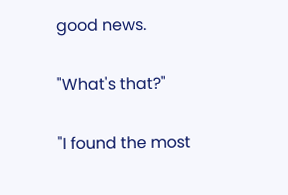good news.

"What's that?"

"I found the most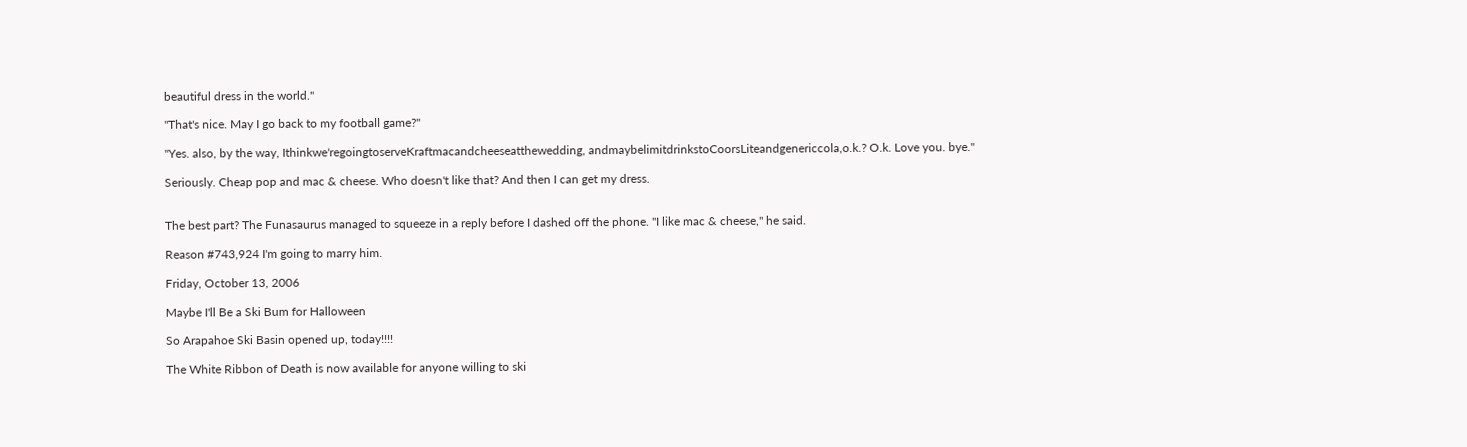beautiful dress in the world."

"That's nice. May I go back to my football game?"

"Yes. also, by the way, Ithinkwe'regoingtoserveKraftmacandcheeseatthewedding, andmaybelimitdrinkstoCoorsLiteandgenericcola,o.k.? O.k. Love you. bye."

Seriously. Cheap pop and mac & cheese. Who doesn't like that? And then I can get my dress.


The best part? The Funasaurus managed to squeeze in a reply before I dashed off the phone. "I like mac & cheese," he said.

Reason #743,924 I'm going to marry him.

Friday, October 13, 2006

Maybe I'll Be a Ski Bum for Halloween

So Arapahoe Ski Basin opened up, today!!!!

The White Ribbon of Death is now available for anyone willing to ski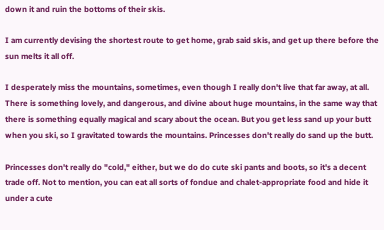down it and ruin the bottoms of their skis.

I am currently devising the shortest route to get home, grab said skis, and get up there before the sun melts it all off.

I desperately miss the mountains, sometimes, even though I really don't live that far away, at all. There is something lovely, and dangerous, and divine about huge mountains, in the same way that there is something equally magical and scary about the ocean. But you get less sand up your butt when you ski, so I gravitated towards the mountains. Princesses don't really do sand up the butt.

Princesses don't really do "cold," either, but we do do cute ski pants and boots, so it's a decent trade off. Not to mention, you can eat all sorts of fondue and chalet-appropriate food and hide it under a cute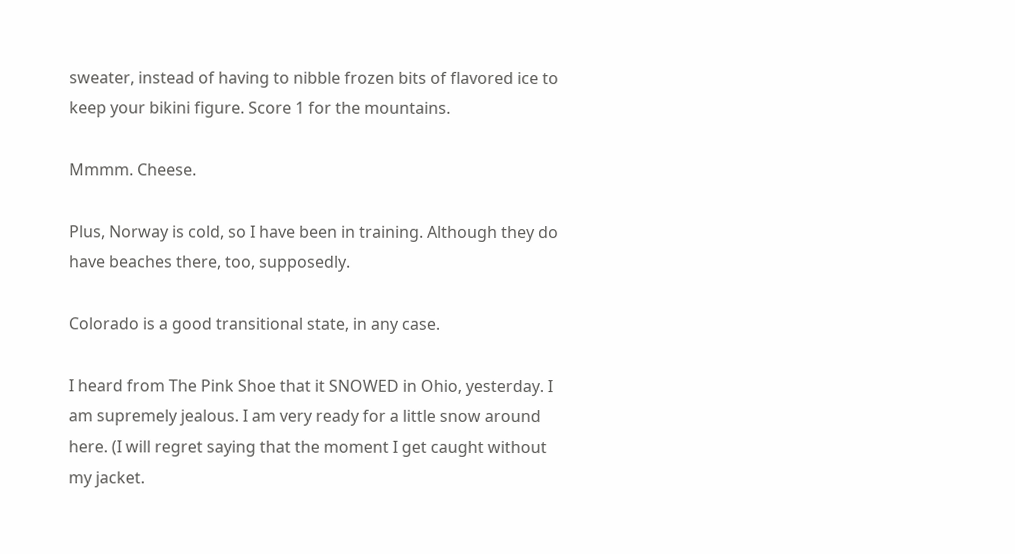sweater, instead of having to nibble frozen bits of flavored ice to keep your bikini figure. Score 1 for the mountains.

Mmmm. Cheese.

Plus, Norway is cold, so I have been in training. Although they do have beaches there, too, supposedly.

Colorado is a good transitional state, in any case.

I heard from The Pink Shoe that it SNOWED in Ohio, yesterday. I am supremely jealous. I am very ready for a little snow around here. (I will regret saying that the moment I get caught without my jacket.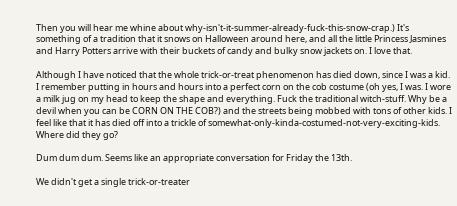Then you will hear me whine about why-isn't-it-summer-already-fuck-this-snow-crap.) It's something of a tradition that it snows on Halloween around here, and all the little Princess Jasmines and Harry Potters arrive with their buckets of candy and bulky snow jackets on. I love that.

Although I have noticed that the whole trick-or-treat phenomenon has died down, since I was a kid. I remember putting in hours and hours into a perfect corn on the cob costume (oh yes, I was. I wore a milk jug on my head to keep the shape and everything. Fuck the traditional witch-stuff. Why be a devil when you can be CORN ON THE COB?) and the streets being mobbed with tons of other kids. I feel like that it has died off into a trickle of somewhat-only-kinda-costumed-not-very-exciting-kids. Where did they go?

Dum dum dum. Seems like an appropriate conversation for Friday the 13th.

We didn't get a single trick-or-treater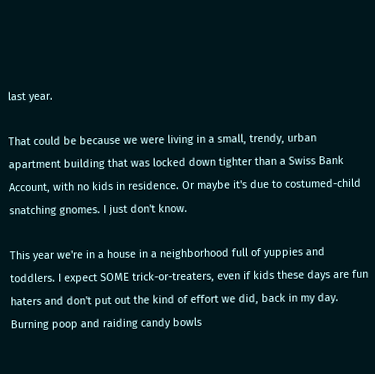last year.

That could be because we were living in a small, trendy, urban apartment building that was locked down tighter than a Swiss Bank Account, with no kids in residence. Or maybe it's due to costumed-child snatching gnomes. I just don't know.

This year we're in a house in a neighborhood full of yuppies and toddlers. I expect SOME trick-or-treaters, even if kids these days are fun haters and don't put out the kind of effort we did, back in my day. Burning poop and raiding candy bowls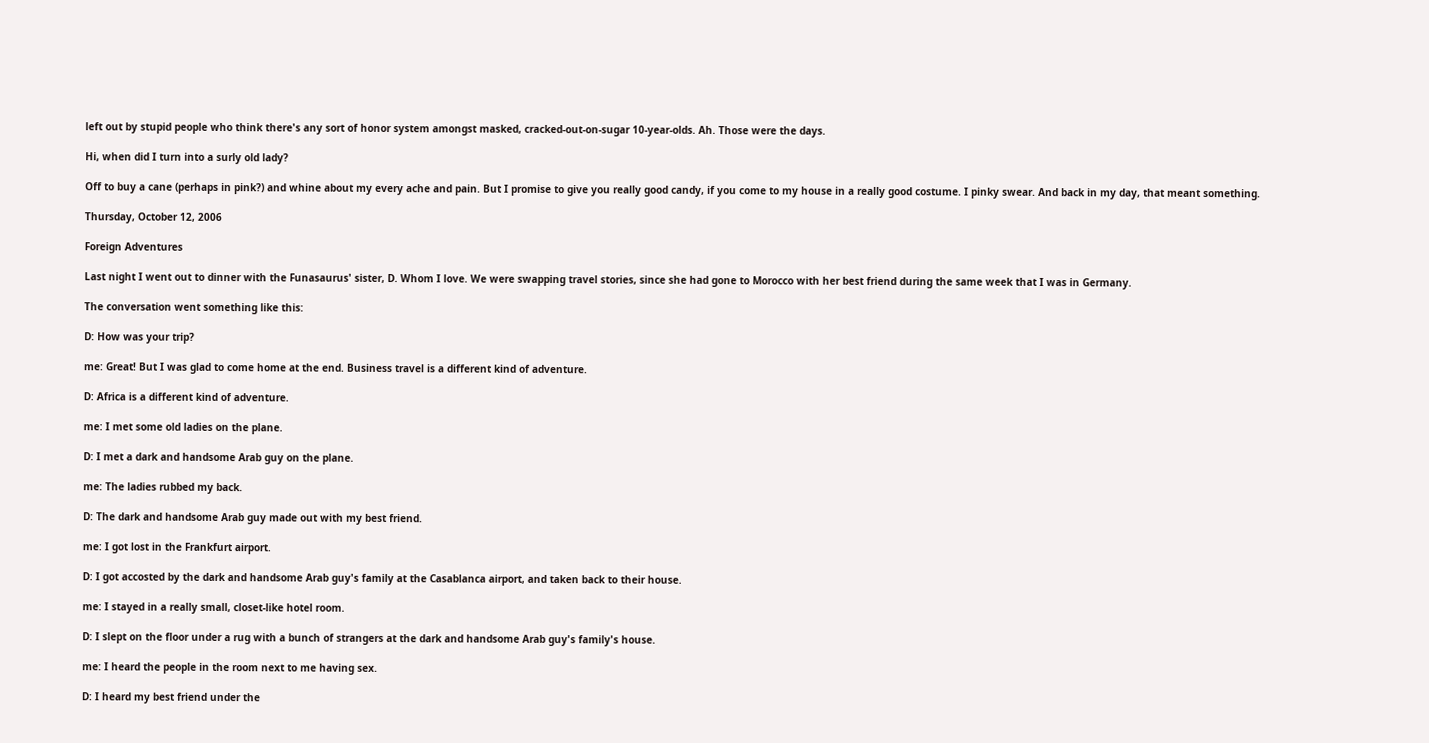left out by stupid people who think there's any sort of honor system amongst masked, cracked-out-on-sugar 10-year-olds. Ah. Those were the days.

Hi, when did I turn into a surly old lady?

Off to buy a cane (perhaps in pink?) and whine about my every ache and pain. But I promise to give you really good candy, if you come to my house in a really good costume. I pinky swear. And back in my day, that meant something.

Thursday, October 12, 2006

Foreign Adventures

Last night I went out to dinner with the Funasaurus' sister, D. Whom I love. We were swapping travel stories, since she had gone to Morocco with her best friend during the same week that I was in Germany.

The conversation went something like this:

D: How was your trip?

me: Great! But I was glad to come home at the end. Business travel is a different kind of adventure.

D: Africa is a different kind of adventure.

me: I met some old ladies on the plane.

D: I met a dark and handsome Arab guy on the plane.

me: The ladies rubbed my back.

D: The dark and handsome Arab guy made out with my best friend.

me: I got lost in the Frankfurt airport.

D: I got accosted by the dark and handsome Arab guy's family at the Casablanca airport, and taken back to their house.

me: I stayed in a really small, closet-like hotel room.

D: I slept on the floor under a rug with a bunch of strangers at the dark and handsome Arab guy's family's house.

me: I heard the people in the room next to me having sex.

D: I heard my best friend under the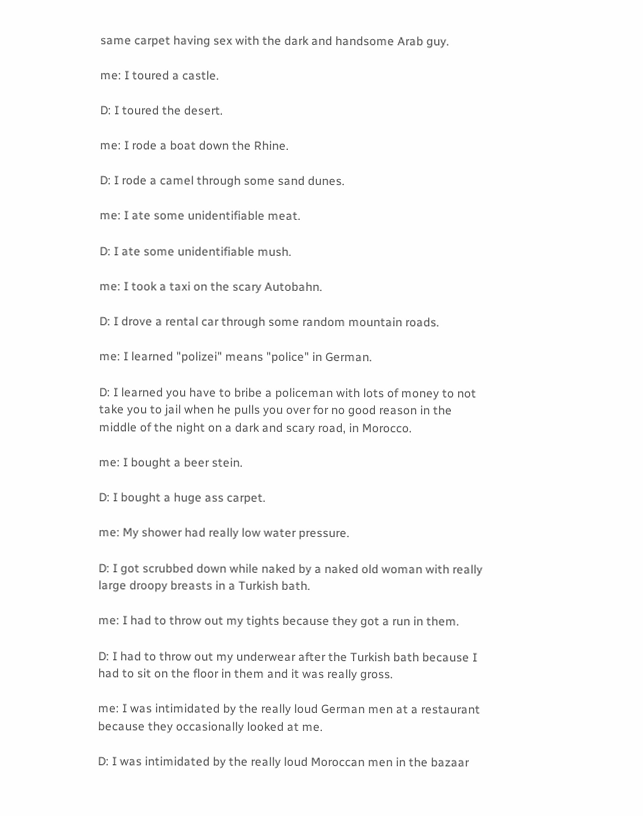same carpet having sex with the dark and handsome Arab guy.

me: I toured a castle.

D: I toured the desert.

me: I rode a boat down the Rhine.

D: I rode a camel through some sand dunes.

me: I ate some unidentifiable meat.

D: I ate some unidentifiable mush.

me: I took a taxi on the scary Autobahn.

D: I drove a rental car through some random mountain roads.

me: I learned "polizei" means "police" in German.

D: I learned you have to bribe a policeman with lots of money to not take you to jail when he pulls you over for no good reason in the middle of the night on a dark and scary road, in Morocco.

me: I bought a beer stein.

D: I bought a huge ass carpet.

me: My shower had really low water pressure.

D: I got scrubbed down while naked by a naked old woman with really large droopy breasts in a Turkish bath.

me: I had to throw out my tights because they got a run in them.

D: I had to throw out my underwear after the Turkish bath because I had to sit on the floor in them and it was really gross.

me: I was intimidated by the really loud German men at a restaurant because they occasionally looked at me.

D: I was intimidated by the really loud Moroccan men in the bazaar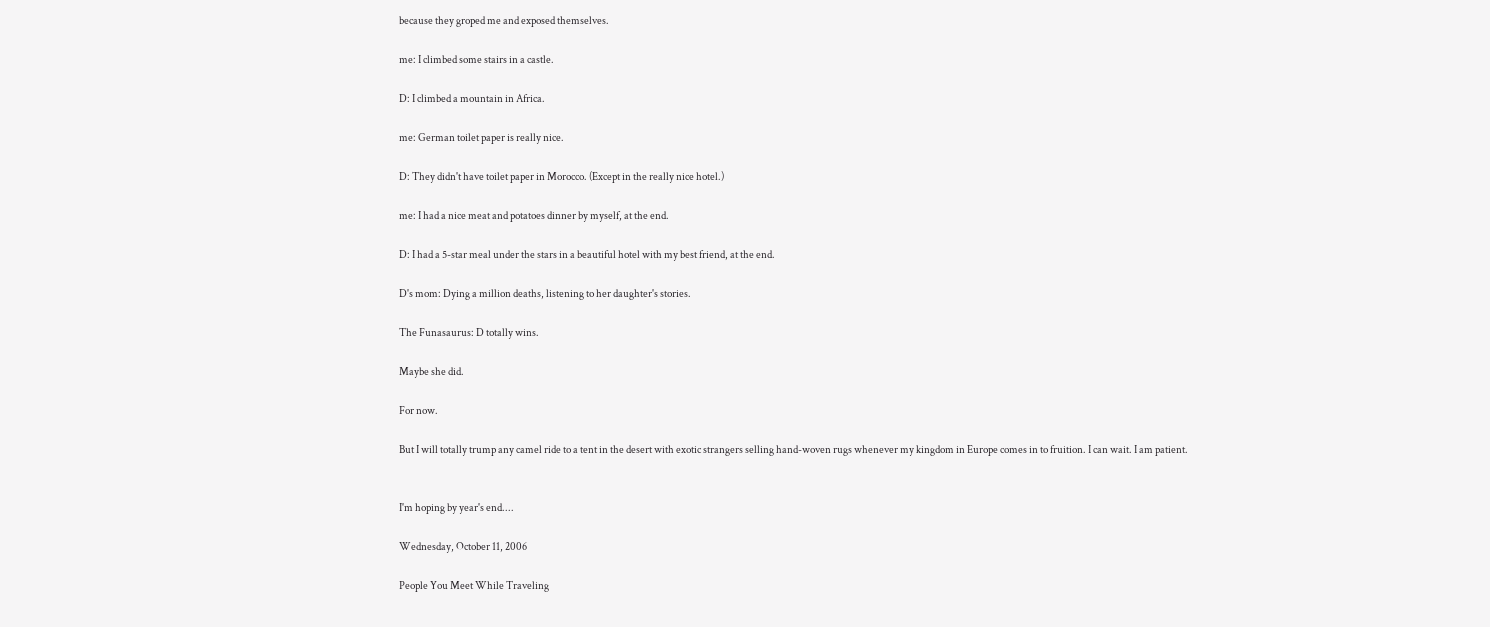because they groped me and exposed themselves.

me: I climbed some stairs in a castle.

D: I climbed a mountain in Africa.

me: German toilet paper is really nice.

D: They didn't have toilet paper in Morocco. (Except in the really nice hotel.)

me: I had a nice meat and potatoes dinner by myself, at the end.

D: I had a 5-star meal under the stars in a beautiful hotel with my best friend, at the end.

D's mom: Dying a million deaths, listening to her daughter's stories.

The Funasaurus: D totally wins.

Maybe she did.

For now.

But I will totally trump any camel ride to a tent in the desert with exotic strangers selling hand-woven rugs whenever my kingdom in Europe comes in to fruition. I can wait. I am patient.


I'm hoping by year's end....

Wednesday, October 11, 2006

People You Meet While Traveling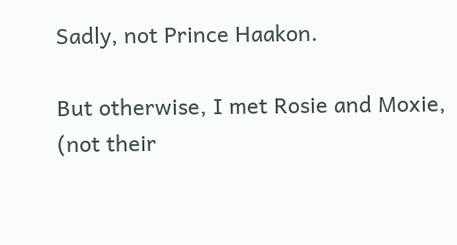Sadly, not Prince Haakon.

But otherwise, I met Rosie and Moxie, (not their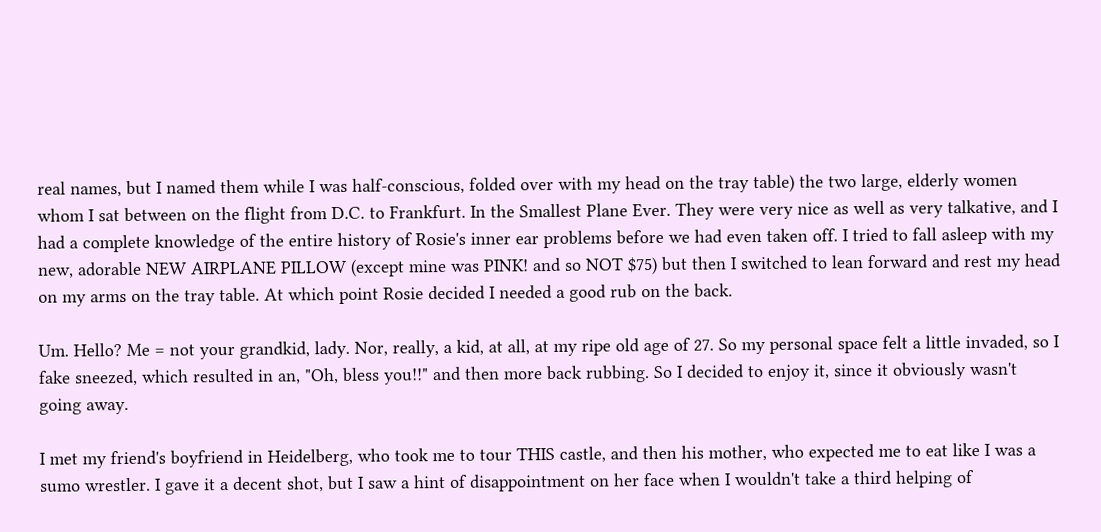real names, but I named them while I was half-conscious, folded over with my head on the tray table) the two large, elderly women whom I sat between on the flight from D.C. to Frankfurt. In the Smallest Plane Ever. They were very nice as well as very talkative, and I had a complete knowledge of the entire history of Rosie's inner ear problems before we had even taken off. I tried to fall asleep with my new, adorable NEW AIRPLANE PILLOW (except mine was PINK! and so NOT $75) but then I switched to lean forward and rest my head on my arms on the tray table. At which point Rosie decided I needed a good rub on the back.

Um. Hello? Me = not your grandkid, lady. Nor, really, a kid, at all, at my ripe old age of 27. So my personal space felt a little invaded, so I fake sneezed, which resulted in an, "Oh, bless you!!" and then more back rubbing. So I decided to enjoy it, since it obviously wasn't going away.

I met my friend's boyfriend in Heidelberg, who took me to tour THIS castle, and then his mother, who expected me to eat like I was a sumo wrestler. I gave it a decent shot, but I saw a hint of disappointment on her face when I wouldn't take a third helping of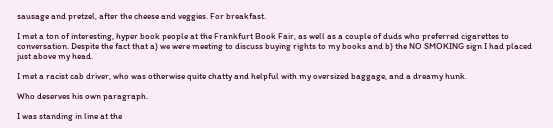sausage and pretzel, after the cheese and veggies. For breakfast.

I met a ton of interesting, hyper book people at the Frankfurt Book Fair, as well as a couple of duds who preferred cigarettes to conversation. Despite the fact that a) we were meeting to discuss buying rights to my books and b) the NO SMOKING sign I had placed just above my head.

I met a racist cab driver, who was otherwise quite chatty and helpful with my oversized baggage, and a dreamy hunk.

Who deserves his own paragraph.

I was standing in line at the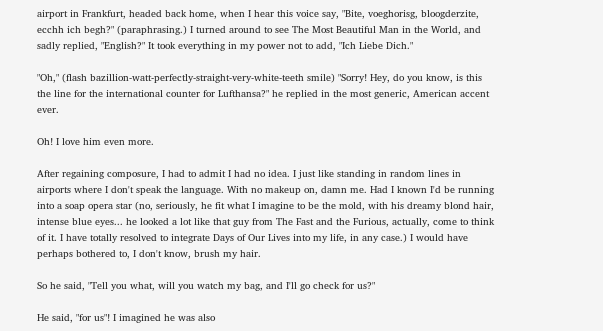airport in Frankfurt, headed back home, when I hear this voice say, "Bite, voeghorisg, bloogderzite, ecchh ich begh?" (paraphrasing.) I turned around to see The Most Beautiful Man in the World, and sadly replied, "English?" It took everything in my power not to add, "Ich Liebe Dich."

"Oh," (flash bazillion-watt-perfectly-straight-very-white-teeth smile) "Sorry! Hey, do you know, is this the line for the international counter for Lufthansa?" he replied in the most generic, American accent ever.

Oh! I love him even more.

After regaining composure, I had to admit I had no idea. I just like standing in random lines in airports where I don't speak the language. With no makeup on, damn me. Had I known I'd be running into a soap opera star (no, seriously, he fit what I imagine to be the mold, with his dreamy blond hair, intense blue eyes... he looked a lot like that guy from The Fast and the Furious, actually, come to think of it. I have totally resolved to integrate Days of Our Lives into my life, in any case.) I would have perhaps bothered to, I don't know, brush my hair.

So he said, "Tell you what, will you watch my bag, and I'll go check for us?"

He said, "for us"! I imagined he was also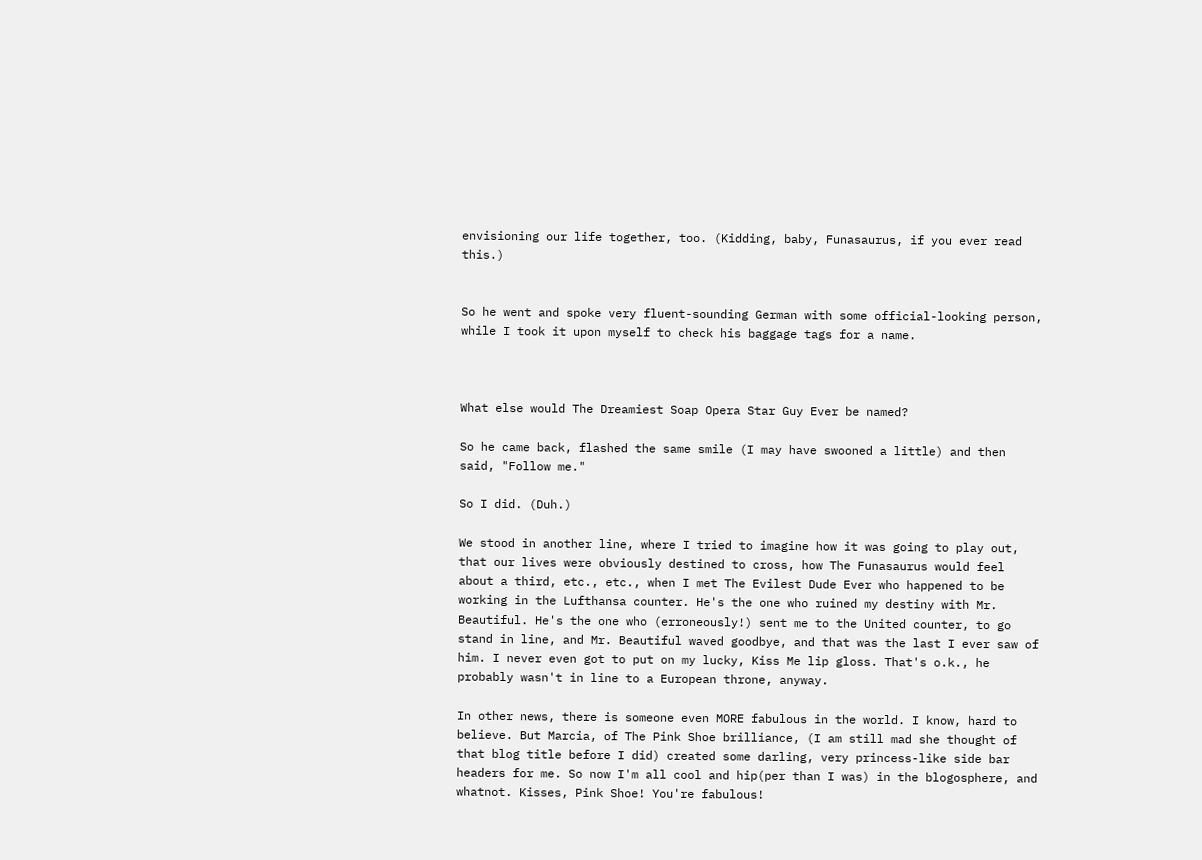envisioning our life together, too. (Kidding, baby, Funasaurus, if you ever read this.)


So he went and spoke very fluent-sounding German with some official-looking person, while I took it upon myself to check his baggage tags for a name.



What else would The Dreamiest Soap Opera Star Guy Ever be named?

So he came back, flashed the same smile (I may have swooned a little) and then said, "Follow me."

So I did. (Duh.)

We stood in another line, where I tried to imagine how it was going to play out, that our lives were obviously destined to cross, how The Funasaurus would feel about a third, etc., etc., when I met The Evilest Dude Ever who happened to be working in the Lufthansa counter. He's the one who ruined my destiny with Mr. Beautiful. He's the one who (erroneously!) sent me to the United counter, to go stand in line, and Mr. Beautiful waved goodbye, and that was the last I ever saw of him. I never even got to put on my lucky, Kiss Me lip gloss. That's o.k., he probably wasn't in line to a European throne, anyway.

In other news, there is someone even MORE fabulous in the world. I know, hard to believe. But Marcia, of The Pink Shoe brilliance, (I am still mad she thought of that blog title before I did) created some darling, very princess-like side bar headers for me. So now I'm all cool and hip(per than I was) in the blogosphere, and whatnot. Kisses, Pink Shoe! You're fabulous!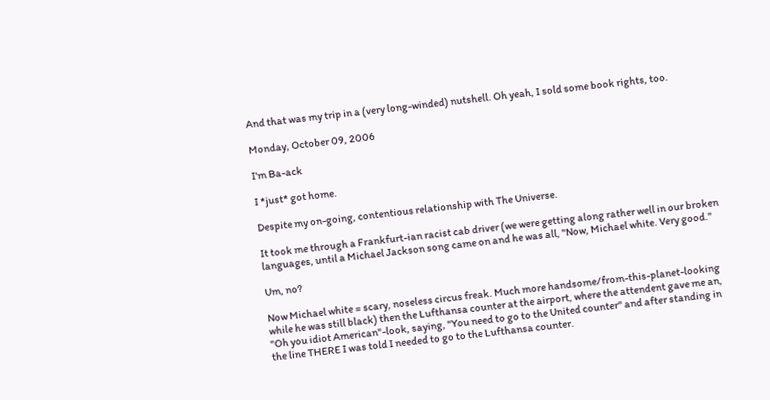And that was my trip in a (very long-winded) nutshell. Oh yeah, I sold some book rights, too.

Monday, October 09, 2006

I'm Ba-ack

I *just* got home.

Despite my on-going, contentious relationship with The Universe.

It took me through a Frankfurt-ian racist cab driver (we were getting along rather well in our broken languages, until a Michael Jackson song came on and he was all, "Now, Michael white. Very good."

Um, no?

Now Michael white = scary, noseless circus freak. Much more handsome/from-this-planet-looking while he was still black) then the Lufthansa counter at the airport, where the attendent gave me an, "Oh you idiot American"-look, saying, "You need to go to the United counter" and after standing in the line THERE I was told I needed to go to the Lufthansa counter.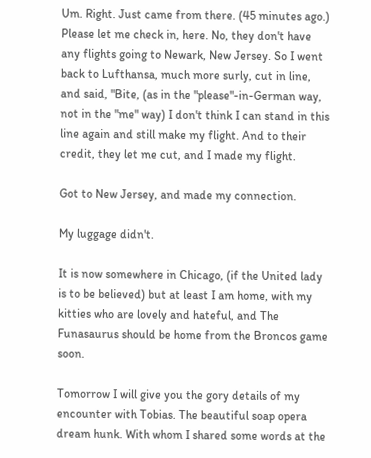Um. Right. Just came from there. (45 minutes ago.) Please let me check in, here. No, they don't have any flights going to Newark, New Jersey. So I went back to Lufthansa, much more surly, cut in line, and said, "Bite, (as in the "please"-in-German way, not in the "me" way) I don't think I can stand in this line again and still make my flight. And to their credit, they let me cut, and I made my flight.

Got to New Jersey, and made my connection.

My luggage didn't.

It is now somewhere in Chicago, (if the United lady is to be believed) but at least I am home, with my kitties who are lovely and hateful, and The Funasaurus should be home from the Broncos game soon.

Tomorrow I will give you the gory details of my encounter with Tobias. The beautiful soap opera dream hunk. With whom I shared some words at the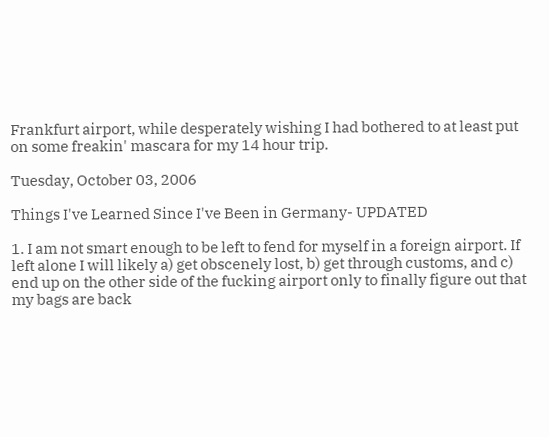Frankfurt airport, while desperately wishing I had bothered to at least put on some freakin' mascara for my 14 hour trip.

Tuesday, October 03, 2006

Things I've Learned Since I've Been in Germany- UPDATED

1. I am not smart enough to be left to fend for myself in a foreign airport. If left alone I will likely a) get obscenely lost, b) get through customs, and c) end up on the other side of the fucking airport only to finally figure out that my bags are back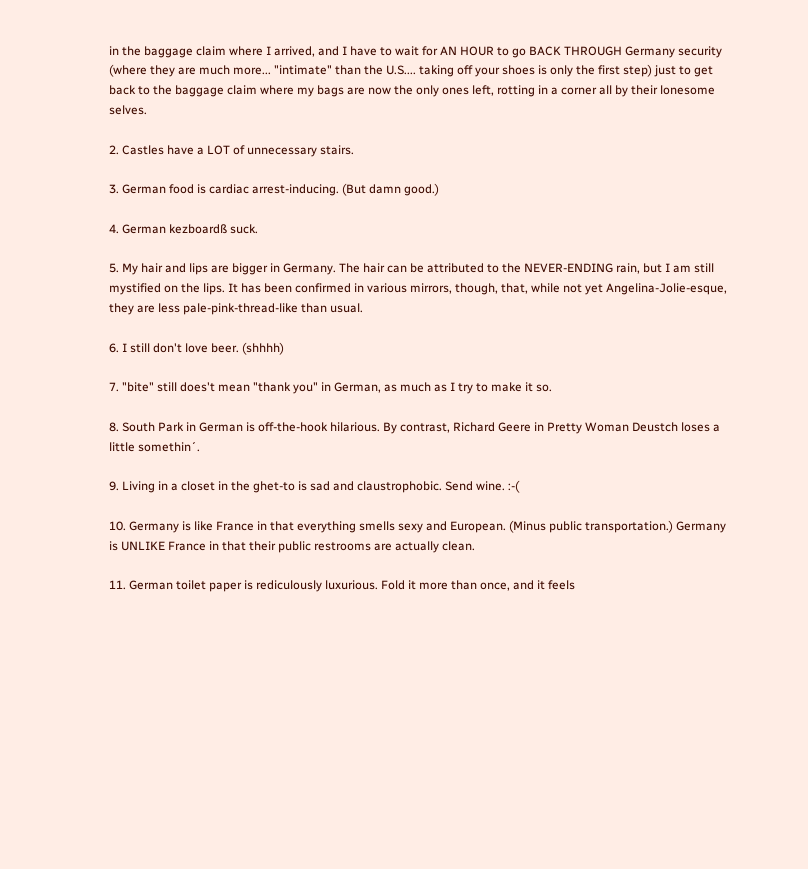in the baggage claim where I arrived, and I have to wait for AN HOUR to go BACK THROUGH Germany security (where they are much more... "intimate" than the U.S.... taking off your shoes is only the first step) just to get back to the baggage claim where my bags are now the only ones left, rotting in a corner all by their lonesome selves.

2. Castles have a LOT of unnecessary stairs.

3. German food is cardiac arrest-inducing. (But damn good.)

4. German kezboardß suck.

5. My hair and lips are bigger in Germany. The hair can be attributed to the NEVER-ENDING rain, but I am still mystified on the lips. It has been confirmed in various mirrors, though, that, while not yet Angelina-Jolie-esque, they are less pale-pink-thread-like than usual.

6. I still don't love beer. (shhhh)

7. "bite" still does't mean "thank you" in German, as much as I try to make it so.

8. South Park in German is off-the-hook hilarious. By contrast, Richard Geere in Pretty Woman Deustch loses a little somethin´.

9. Living in a closet in the ghet-to is sad and claustrophobic. Send wine. :-(

10. Germany is like France in that everything smells sexy and European. (Minus public transportation.) Germany is UNLIKE France in that their public restrooms are actually clean.

11. German toilet paper is rediculously luxurious. Fold it more than once, and it feels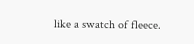like a swatch of fleece.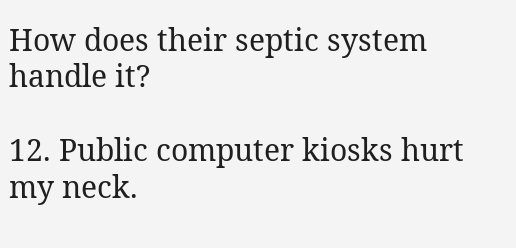How does their septic system handle it?

12. Public computer kiosks hurt my neck.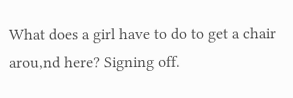What does a girl have to do to get a chair arou,nd here? Signing off.